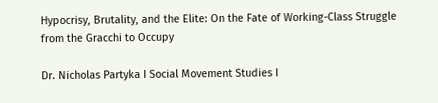Hypocrisy, Brutality, and the Elite: On the Fate of Working-Class Struggle from the Gracchi to Occupy

Dr. Nicholas Partyka I Social Movement Studies I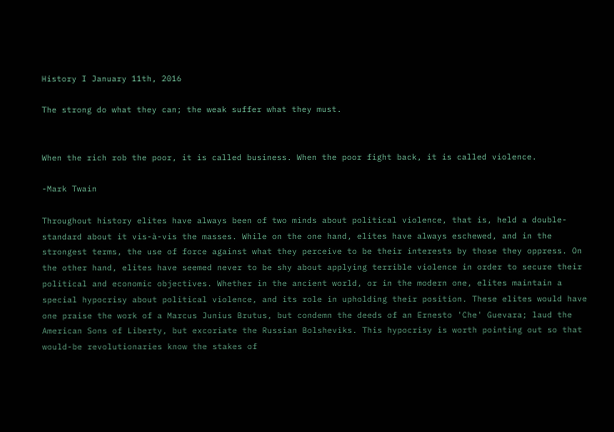History I January 11th, 2016

The strong do what they can; the weak suffer what they must.


When the rich rob the poor, it is called business. When the poor fight back, it is called violence.

-Mark Twain

Throughout history elites have always been of two minds about political violence, that is, held a double-standard about it vis-à-vis the masses. While on the one hand, elites have always eschewed, and in the strongest terms, the use of force against what they perceive to be their interests by those they oppress. On the other hand, elites have seemed never to be shy about applying terrible violence in order to secure their political and economic objectives. Whether in the ancient world, or in the modern one, elites maintain a special hypocrisy about political violence, and its role in upholding their position. These elites would have one praise the work of a Marcus Junius Brutus, but condemn the deeds of an Ernesto 'Che' Guevara; laud the American Sons of Liberty, but excoriate the Russian Bolsheviks. This hypocrisy is worth pointing out so that would-be revolutionaries know the stakes of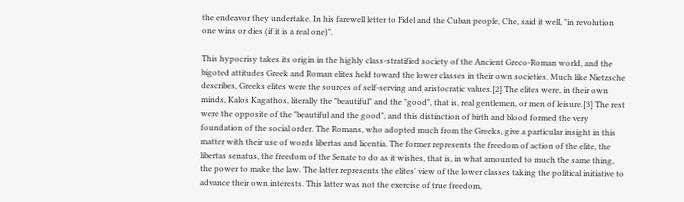the endeavor they undertake. In his farewell letter to Fidel and the Cuban people, Che, said it well, "in revolution one wins or dies (if it is a real one)".

This hypocrisy takes its origin in the highly class-stratified society of the Ancient Greco-Roman world, and the bigoted attitudes Greek and Roman elites held toward the lower classes in their own societies. Much like Nietzsche describes, Greeks elites were the sources of self-serving and aristocratic values.[2] The elites were, in their own minds, Kalos Kagathos, literally the "beautiful" and the "good", that is, real gentlemen, or men of leisure.[3] The rest were the opposite of the "beautiful and the good", and this distinction of birth and blood formed the very foundation of the social order. The Romans, who adopted much from the Greeks, give a particular insight in this matter with their use of words libertas and licentia. The former represents the freedom of action of the elite, the libertas senatus, the freedom of the Senate to do as it wishes, that is, in what amounted to much the same thing, the power to make the law. The latter represents the elites' view of the lower classes taking the political initiative to advance their own interests. This latter was not the exercise of true freedom,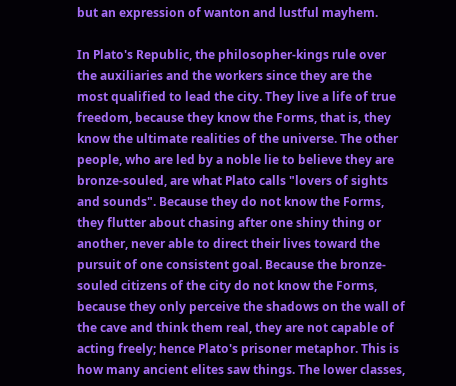but an expression of wanton and lustful mayhem.

In Plato's Republic, the philosopher-kings rule over the auxiliaries and the workers since they are the most qualified to lead the city. They live a life of true freedom, because they know the Forms, that is, they know the ultimate realities of the universe. The other people, who are led by a noble lie to believe they are bronze-souled, are what Plato calls "lovers of sights and sounds". Because they do not know the Forms, they flutter about chasing after one shiny thing or another, never able to direct their lives toward the pursuit of one consistent goal. Because the bronze-souled citizens of the city do not know the Forms, because they only perceive the shadows on the wall of the cave and think them real, they are not capable of acting freely; hence Plato's prisoner metaphor. This is how many ancient elites saw things. The lower classes,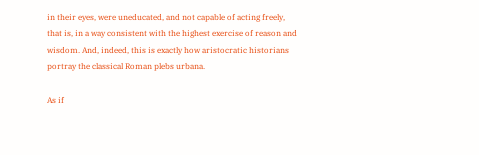in their eyes, were uneducated, and not capable of acting freely, that is, in a way consistent with the highest exercise of reason and wisdom. And, indeed, this is exactly how aristocratic historians portray the classical Roman plebs urbana.

As if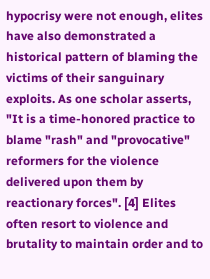hypocrisy were not enough, elites have also demonstrated a historical pattern of blaming the victims of their sanguinary exploits. As one scholar asserts, "It is a time-honored practice to blame "rash" and "provocative" reformers for the violence delivered upon them by reactionary forces". [4] Elites often resort to violence and brutality to maintain order and to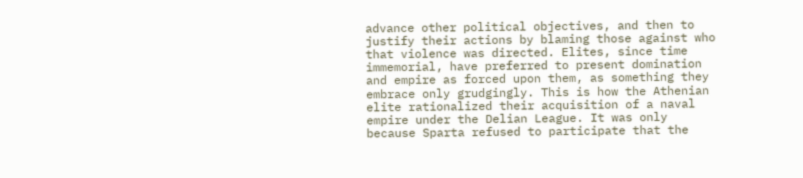advance other political objectives, and then to justify their actions by blaming those against who that violence was directed. Elites, since time immemorial, have preferred to present domination and empire as forced upon them, as something they embrace only grudgingly. This is how the Athenian elite rationalized their acquisition of a naval empire under the Delian League. It was only because Sparta refused to participate that the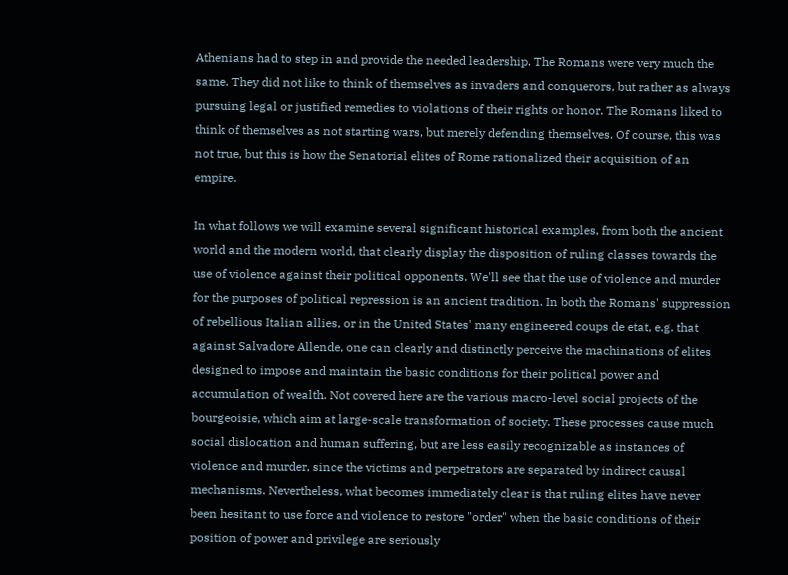Athenians had to step in and provide the needed leadership. The Romans were very much the same. They did not like to think of themselves as invaders and conquerors, but rather as always pursuing legal or justified remedies to violations of their rights or honor. The Romans liked to think of themselves as not starting wars, but merely defending themselves. Of course, this was not true, but this is how the Senatorial elites of Rome rationalized their acquisition of an empire.

In what follows we will examine several significant historical examples, from both the ancient world and the modern world, that clearly display the disposition of ruling classes towards the use of violence against their political opponents. We'll see that the use of violence and murder for the purposes of political repression is an ancient tradition. In both the Romans' suppression of rebellious Italian allies, or in the United States' many engineered coups de etat, e.g. that against Salvadore Allende, one can clearly and distinctly perceive the machinations of elites designed to impose and maintain the basic conditions for their political power and accumulation of wealth. Not covered here are the various macro-level social projects of the bourgeoisie, which aim at large-scale transformation of society. These processes cause much social dislocation and human suffering, but are less easily recognizable as instances of violence and murder, since the victims and perpetrators are separated by indirect causal mechanisms. Nevertheless, what becomes immediately clear is that ruling elites have never been hesitant to use force and violence to restore "order" when the basic conditions of their position of power and privilege are seriously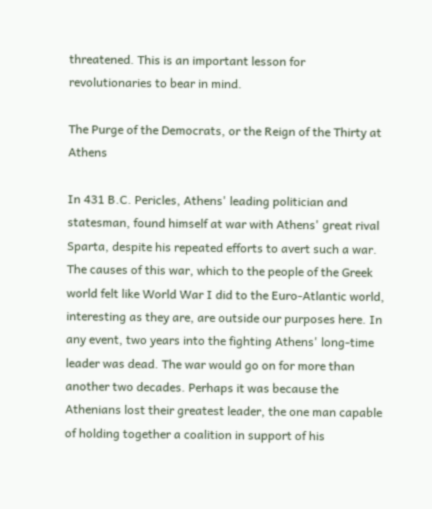threatened. This is an important lesson for revolutionaries to bear in mind.

The Purge of the Democrats, or the Reign of the Thirty at Athens

In 431 B.C. Pericles, Athens' leading politician and statesman, found himself at war with Athens' great rival Sparta, despite his repeated efforts to avert such a war. The causes of this war, which to the people of the Greek world felt like World War I did to the Euro-Atlantic world, interesting as they are, are outside our purposes here. In any event, two years into the fighting Athens' long-time leader was dead. The war would go on for more than another two decades. Perhaps it was because the Athenians lost their greatest leader, the one man capable of holding together a coalition in support of his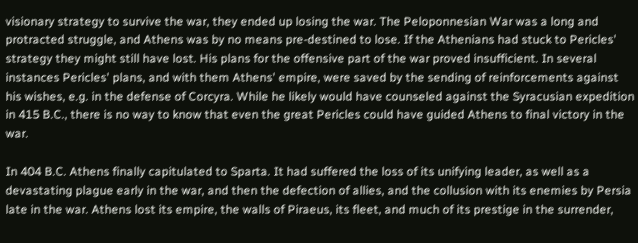visionary strategy to survive the war, they ended up losing the war. The Peloponnesian War was a long and protracted struggle, and Athens was by no means pre-destined to lose. If the Athenians had stuck to Pericles' strategy they might still have lost. His plans for the offensive part of the war proved insufficient. In several instances Pericles' plans, and with them Athens' empire, were saved by the sending of reinforcements against his wishes, e.g. in the defense of Corcyra. While he likely would have counseled against the Syracusian expedition in 415 B.C., there is no way to know that even the great Pericles could have guided Athens to final victory in the war.

In 404 B.C. Athens finally capitulated to Sparta. It had suffered the loss of its unifying leader, as well as a devastating plague early in the war, and then the defection of allies, and the collusion with its enemies by Persia late in the war. Athens lost its empire, the walls of Piraeus, its fleet, and much of its prestige in the surrender,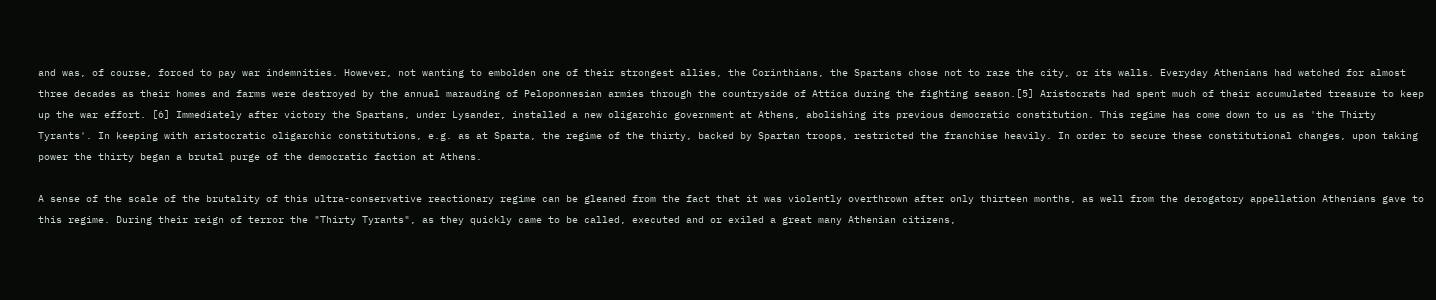and was, of course, forced to pay war indemnities. However, not wanting to embolden one of their strongest allies, the Corinthians, the Spartans chose not to raze the city, or its walls. Everyday Athenians had watched for almost three decades as their homes and farms were destroyed by the annual marauding of Peloponnesian armies through the countryside of Attica during the fighting season.[5] Aristocrats had spent much of their accumulated treasure to keep up the war effort. [6] Immediately after victory the Spartans, under Lysander, installed a new oligarchic government at Athens, abolishing its previous democratic constitution. This regime has come down to us as 'the Thirty Tyrants'. In keeping with aristocratic oligarchic constitutions, e.g. as at Sparta, the regime of the thirty, backed by Spartan troops, restricted the franchise heavily. In order to secure these constitutional changes, upon taking power the thirty began a brutal purge of the democratic faction at Athens.

A sense of the scale of the brutality of this ultra-conservative reactionary regime can be gleaned from the fact that it was violently overthrown after only thirteen months, as well from the derogatory appellation Athenians gave to this regime. During their reign of terror the "Thirty Tyrants", as they quickly came to be called, executed and or exiled a great many Athenian citizens,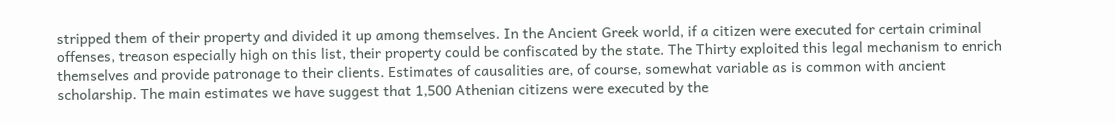stripped them of their property and divided it up among themselves. In the Ancient Greek world, if a citizen were executed for certain criminal offenses, treason especially high on this list, their property could be confiscated by the state. The Thirty exploited this legal mechanism to enrich themselves and provide patronage to their clients. Estimates of causalities are, of course, somewhat variable as is common with ancient scholarship. The main estimates we have suggest that 1,500 Athenian citizens were executed by the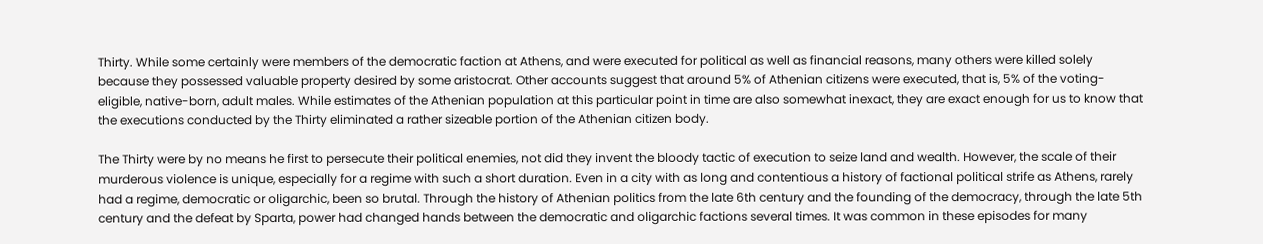Thirty. While some certainly were members of the democratic faction at Athens, and were executed for political as well as financial reasons, many others were killed solely because they possessed valuable property desired by some aristocrat. Other accounts suggest that around 5% of Athenian citizens were executed, that is, 5% of the voting-eligible, native-born, adult males. While estimates of the Athenian population at this particular point in time are also somewhat inexact, they are exact enough for us to know that the executions conducted by the Thirty eliminated a rather sizeable portion of the Athenian citizen body.

The Thirty were by no means he first to persecute their political enemies, not did they invent the bloody tactic of execution to seize land and wealth. However, the scale of their murderous violence is unique, especially for a regime with such a short duration. Even in a city with as long and contentious a history of factional political strife as Athens, rarely had a regime, democratic or oligarchic, been so brutal. Through the history of Athenian politics from the late 6th century and the founding of the democracy, through the late 5th century and the defeat by Sparta, power had changed hands between the democratic and oligarchic factions several times. It was common in these episodes for many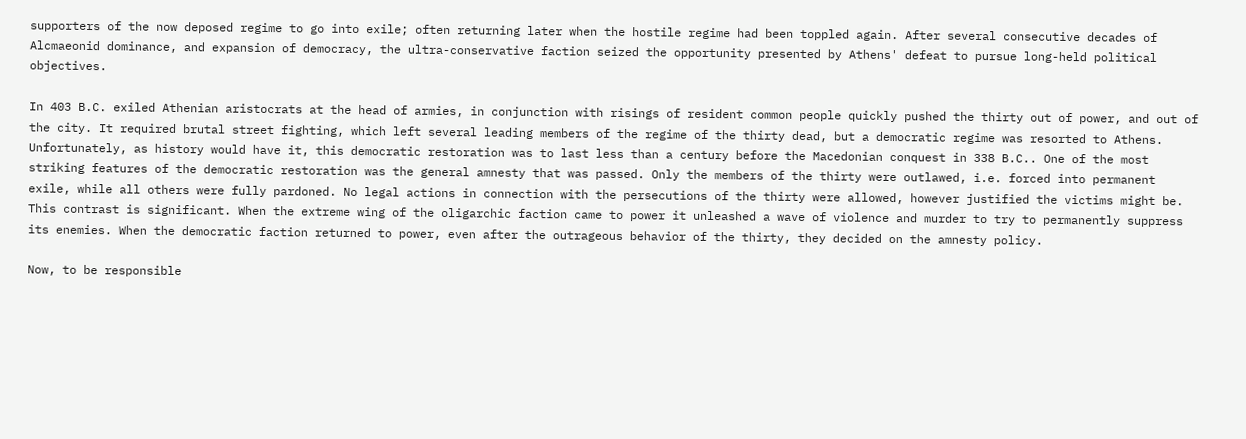supporters of the now deposed regime to go into exile; often returning later when the hostile regime had been toppled again. After several consecutive decades of Alcmaeonid dominance, and expansion of democracy, the ultra-conservative faction seized the opportunity presented by Athens' defeat to pursue long-held political objectives.

In 403 B.C. exiled Athenian aristocrats at the head of armies, in conjunction with risings of resident common people quickly pushed the thirty out of power, and out of the city. It required brutal street fighting, which left several leading members of the regime of the thirty dead, but a democratic regime was resorted to Athens. Unfortunately, as history would have it, this democratic restoration was to last less than a century before the Macedonian conquest in 338 B.C.. One of the most striking features of the democratic restoration was the general amnesty that was passed. Only the members of the thirty were outlawed, i.e. forced into permanent exile, while all others were fully pardoned. No legal actions in connection with the persecutions of the thirty were allowed, however justified the victims might be. This contrast is significant. When the extreme wing of the oligarchic faction came to power it unleashed a wave of violence and murder to try to permanently suppress its enemies. When the democratic faction returned to power, even after the outrageous behavior of the thirty, they decided on the amnesty policy.

Now, to be responsible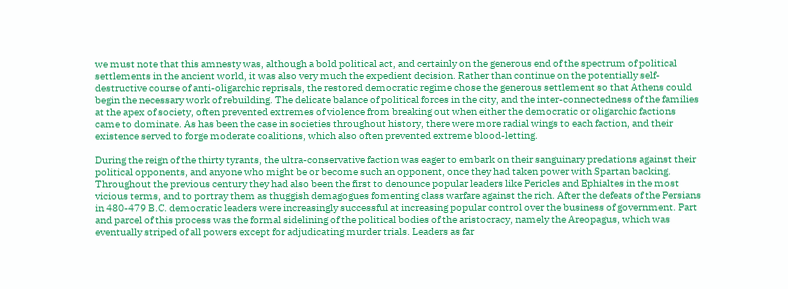we must note that this amnesty was, although a bold political act, and certainly on the generous end of the spectrum of political settlements in the ancient world, it was also very much the expedient decision. Rather than continue on the potentially self-destructive course of anti-oligarchic reprisals, the restored democratic regime chose the generous settlement so that Athens could begin the necessary work of rebuilding. The delicate balance of political forces in the city, and the inter-connectedness of the families at the apex of society, often prevented extremes of violence from breaking out when either the democratic or oligarchic factions came to dominate. As has been the case in societies throughout history, there were more radial wings to each faction, and their existence served to forge moderate coalitions, which also often prevented extreme blood-letting.

During the reign of the thirty tyrants, the ultra-conservative faction was eager to embark on their sanguinary predations against their political opponents, and anyone who might be or become such an opponent, once they had taken power with Spartan backing. Throughout the previous century they had also been the first to denounce popular leaders like Pericles and Ephialtes in the most vicious terms, and to portray them as thuggish demagogues fomenting class warfare against the rich. After the defeats of the Persians in 480-479 B.C. democratic leaders were increasingly successful at increasing popular control over the business of government. Part and parcel of this process was the formal sidelining of the political bodies of the aristocracy, namely the Areopagus, which was eventually striped of all powers except for adjudicating murder trials. Leaders as far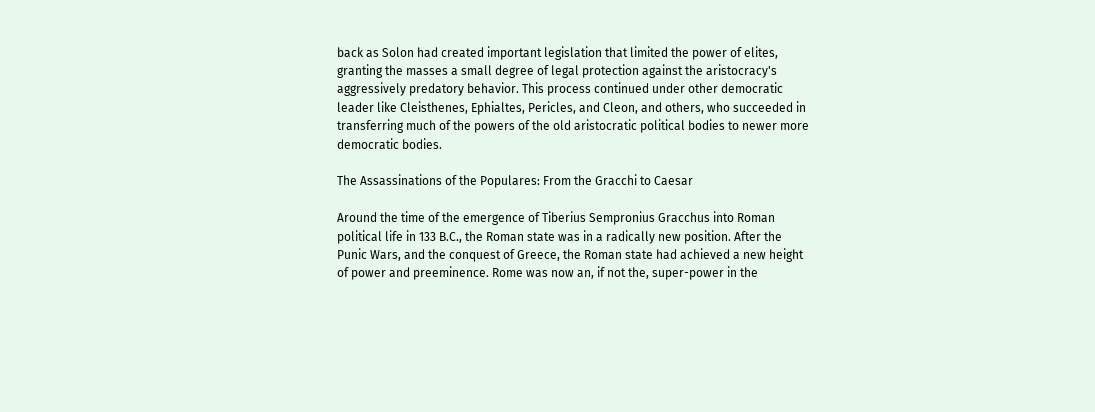back as Solon had created important legislation that limited the power of elites, granting the masses a small degree of legal protection against the aristocracy's aggressively predatory behavior. This process continued under other democratic leader like Cleisthenes, Ephialtes, Pericles, and Cleon, and others, who succeeded in transferring much of the powers of the old aristocratic political bodies to newer more democratic bodies.

The Assassinations of the Populares: From the Gracchi to Caesar

Around the time of the emergence of Tiberius Sempronius Gracchus into Roman political life in 133 B.C., the Roman state was in a radically new position. After the Punic Wars, and the conquest of Greece, the Roman state had achieved a new height of power and preeminence. Rome was now an, if not the, super-power in the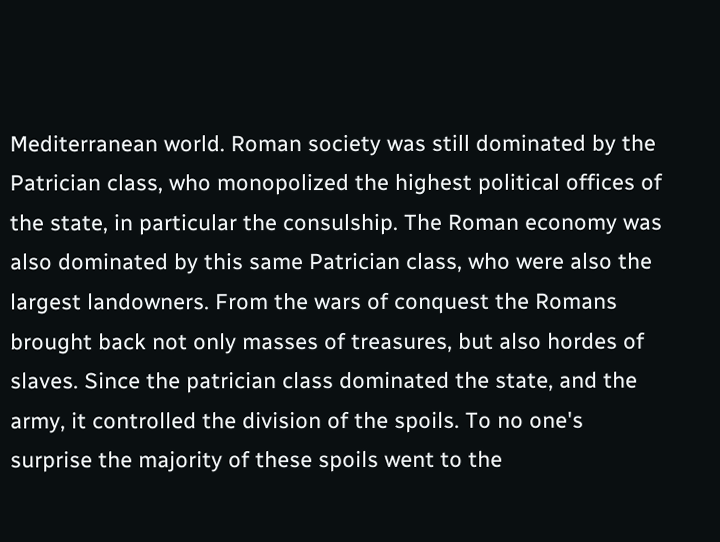Mediterranean world. Roman society was still dominated by the Patrician class, who monopolized the highest political offices of the state, in particular the consulship. The Roman economy was also dominated by this same Patrician class, who were also the largest landowners. From the wars of conquest the Romans brought back not only masses of treasures, but also hordes of slaves. Since the patrician class dominated the state, and the army, it controlled the division of the spoils. To no one's surprise the majority of these spoils went to the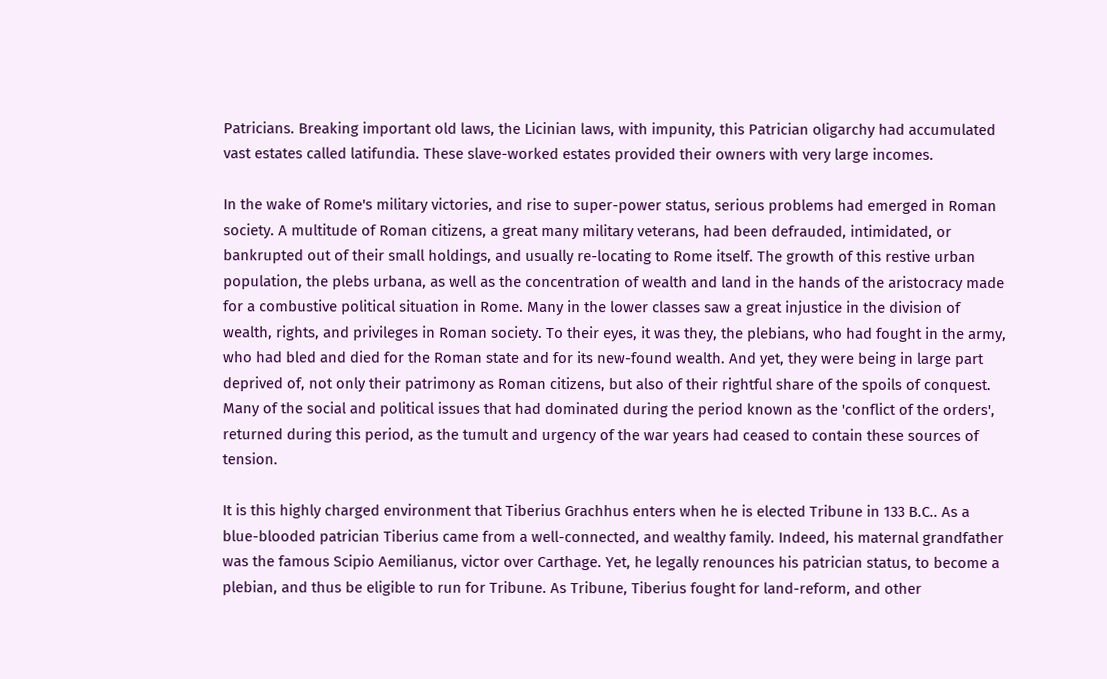Patricians. Breaking important old laws, the Licinian laws, with impunity, this Patrician oligarchy had accumulated vast estates called latifundia. These slave-worked estates provided their owners with very large incomes.

In the wake of Rome's military victories, and rise to super-power status, serious problems had emerged in Roman society. A multitude of Roman citizens, a great many military veterans, had been defrauded, intimidated, or bankrupted out of their small holdings, and usually re-locating to Rome itself. The growth of this restive urban population, the plebs urbana, as well as the concentration of wealth and land in the hands of the aristocracy made for a combustive political situation in Rome. Many in the lower classes saw a great injustice in the division of wealth, rights, and privileges in Roman society. To their eyes, it was they, the plebians, who had fought in the army, who had bled and died for the Roman state and for its new-found wealth. And yet, they were being in large part deprived of, not only their patrimony as Roman citizens, but also of their rightful share of the spoils of conquest. Many of the social and political issues that had dominated during the period known as the 'conflict of the orders', returned during this period, as the tumult and urgency of the war years had ceased to contain these sources of tension.

It is this highly charged environment that Tiberius Grachhus enters when he is elected Tribune in 133 B.C.. As a blue-blooded patrician Tiberius came from a well-connected, and wealthy family. Indeed, his maternal grandfather was the famous Scipio Aemilianus, victor over Carthage. Yet, he legally renounces his patrician status, to become a plebian, and thus be eligible to run for Tribune. As Tribune, Tiberius fought for land-reform, and other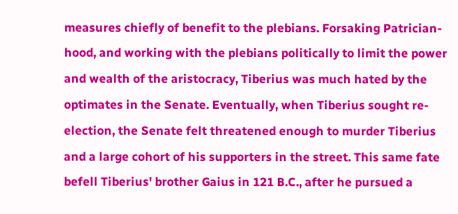measures chiefly of benefit to the plebians. Forsaking Patrician-hood, and working with the plebians politically to limit the power and wealth of the aristocracy, Tiberius was much hated by the optimates in the Senate. Eventually, when Tiberius sought re-election, the Senate felt threatened enough to murder Tiberius and a large cohort of his supporters in the street. This same fate befell Tiberius' brother Gaius in 121 B.C., after he pursued a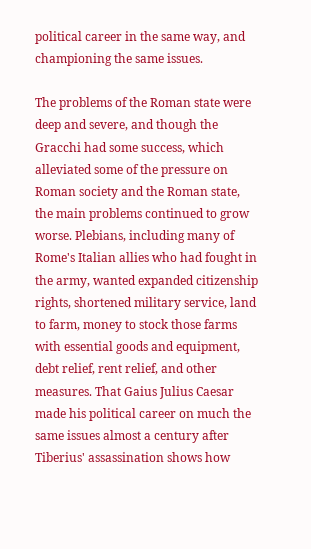political career in the same way, and championing the same issues.

The problems of the Roman state were deep and severe, and though the Gracchi had some success, which alleviated some of the pressure on Roman society and the Roman state, the main problems continued to grow worse. Plebians, including many of Rome's Italian allies who had fought in the army, wanted expanded citizenship rights, shortened military service, land to farm, money to stock those farms with essential goods and equipment, debt relief, rent relief, and other measures. That Gaius Julius Caesar made his political career on much the same issues almost a century after Tiberius' assassination shows how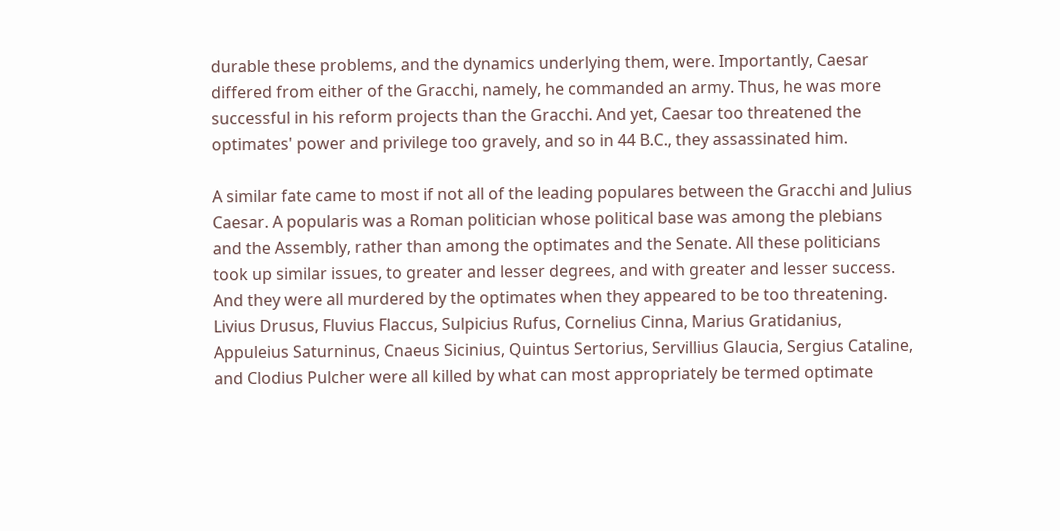durable these problems, and the dynamics underlying them, were. Importantly, Caesar differed from either of the Gracchi, namely, he commanded an army. Thus, he was more successful in his reform projects than the Gracchi. And yet, Caesar too threatened the optimates' power and privilege too gravely, and so in 44 B.C., they assassinated him.

A similar fate came to most if not all of the leading populares between the Gracchi and Julius Caesar. A popularis was a Roman politician whose political base was among the plebians and the Assembly, rather than among the optimates and the Senate. All these politicians took up similar issues, to greater and lesser degrees, and with greater and lesser success. And they were all murdered by the optimates when they appeared to be too threatening. Livius Drusus, Fluvius Flaccus, Sulpicius Rufus, Cornelius Cinna, Marius Gratidanius, Appuleius Saturninus, Cnaeus Sicinius, Quintus Sertorius, Servillius Glaucia, Sergius Cataline, and Clodius Pulcher were all killed by what can most appropriately be termed optimate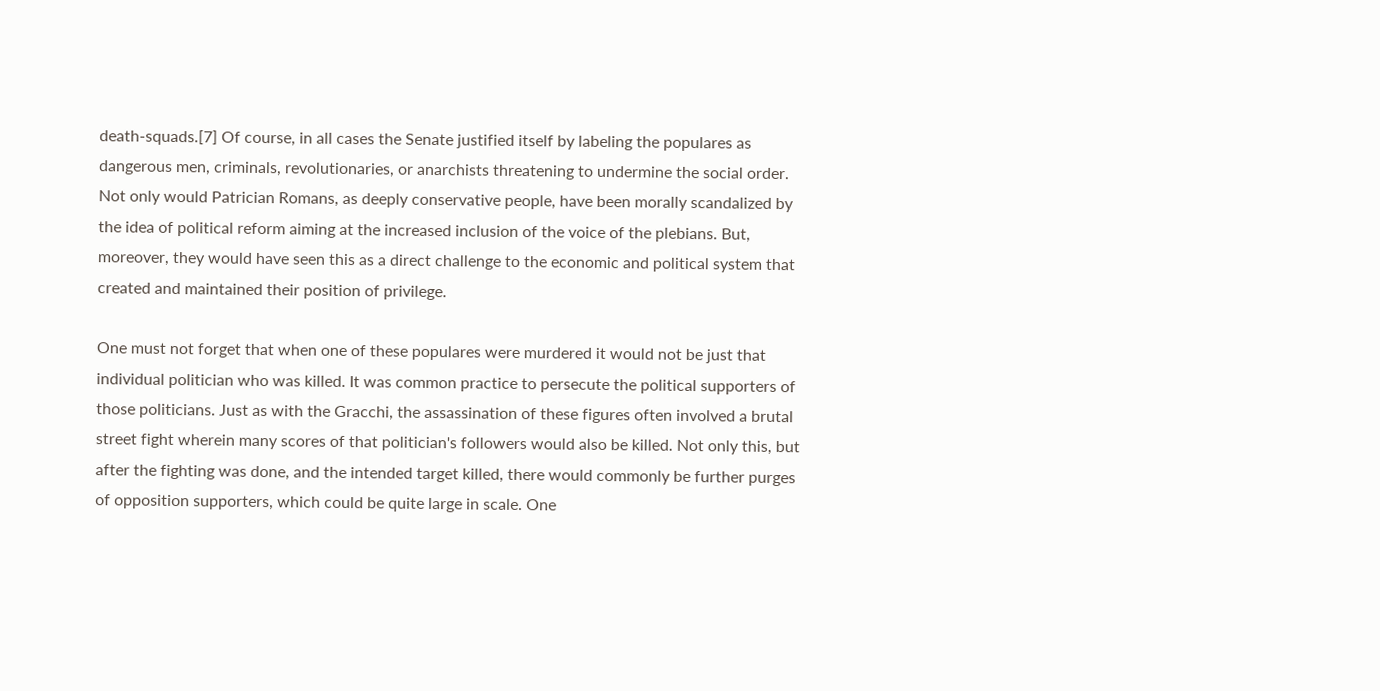death-squads.[7] Of course, in all cases the Senate justified itself by labeling the populares as dangerous men, criminals, revolutionaries, or anarchists threatening to undermine the social order. Not only would Patrician Romans, as deeply conservative people, have been morally scandalized by the idea of political reform aiming at the increased inclusion of the voice of the plebians. But, moreover, they would have seen this as a direct challenge to the economic and political system that created and maintained their position of privilege.

One must not forget that when one of these populares were murdered it would not be just that individual politician who was killed. It was common practice to persecute the political supporters of those politicians. Just as with the Gracchi, the assassination of these figures often involved a brutal street fight wherein many scores of that politician's followers would also be killed. Not only this, but after the fighting was done, and the intended target killed, there would commonly be further purges of opposition supporters, which could be quite large in scale. One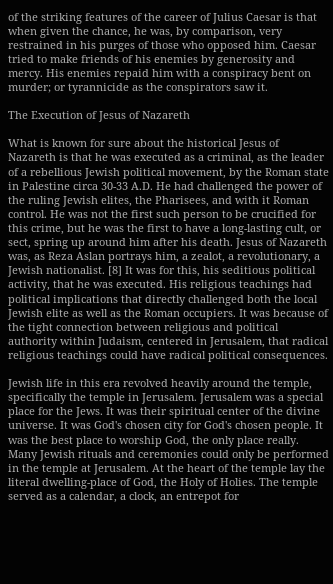of the striking features of the career of Julius Caesar is that when given the chance, he was, by comparison, very restrained in his purges of those who opposed him. Caesar tried to make friends of his enemies by generosity and mercy. His enemies repaid him with a conspiracy bent on murder; or tyrannicide as the conspirators saw it.

The Execution of Jesus of Nazareth

What is known for sure about the historical Jesus of Nazareth is that he was executed as a criminal, as the leader of a rebellious Jewish political movement, by the Roman state in Palestine circa 30-33 A.D. He had challenged the power of the ruling Jewish elites, the Pharisees, and with it Roman control. He was not the first such person to be crucified for this crime, but he was the first to have a long-lasting cult, or sect, spring up around him after his death. Jesus of Nazareth was, as Reza Aslan portrays him, a zealot, a revolutionary, a Jewish nationalist. [8] It was for this, his seditious political activity, that he was executed. His religious teachings had political implications that directly challenged both the local Jewish elite as well as the Roman occupiers. It was because of the tight connection between religious and political authority within Judaism, centered in Jerusalem, that radical religious teachings could have radical political consequences.

Jewish life in this era revolved heavily around the temple, specifically the temple in Jerusalem. Jerusalem was a special place for the Jews. It was their spiritual center of the divine universe. It was God's chosen city for God's chosen people. It was the best place to worship God, the only place really. Many Jewish rituals and ceremonies could only be performed in the temple at Jerusalem. At the heart of the temple lay the literal dwelling-place of God, the Holy of Holies. The temple served as a calendar, a clock, an entrepot for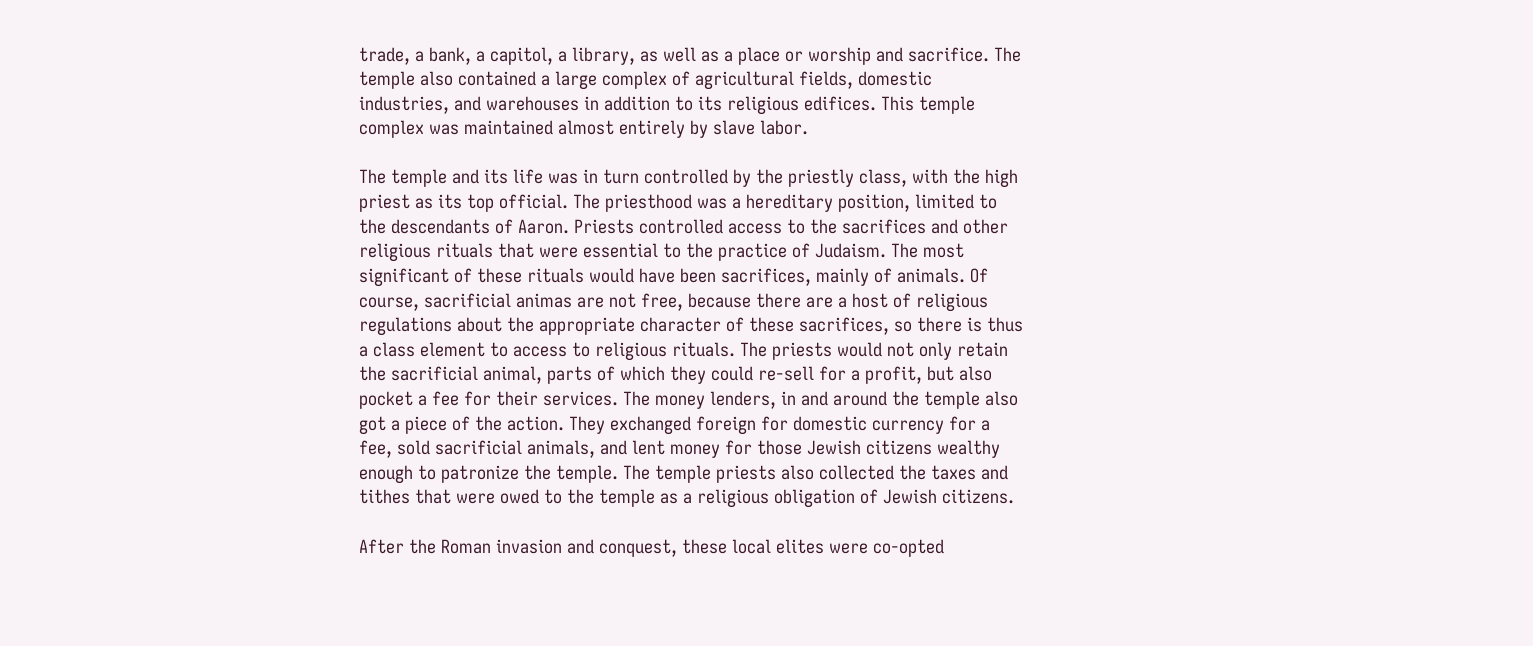trade, a bank, a capitol, a library, as well as a place or worship and sacrifice. The temple also contained a large complex of agricultural fields, domestic industries, and warehouses in addition to its religious edifices. This temple complex was maintained almost entirely by slave labor.

The temple and its life was in turn controlled by the priestly class, with the high priest as its top official. The priesthood was a hereditary position, limited to the descendants of Aaron. Priests controlled access to the sacrifices and other religious rituals that were essential to the practice of Judaism. The most significant of these rituals would have been sacrifices, mainly of animals. Of course, sacrificial animas are not free, because there are a host of religious regulations about the appropriate character of these sacrifices, so there is thus a class element to access to religious rituals. The priests would not only retain the sacrificial animal, parts of which they could re-sell for a profit, but also pocket a fee for their services. The money lenders, in and around the temple also got a piece of the action. They exchanged foreign for domestic currency for a fee, sold sacrificial animals, and lent money for those Jewish citizens wealthy enough to patronize the temple. The temple priests also collected the taxes and tithes that were owed to the temple as a religious obligation of Jewish citizens.

After the Roman invasion and conquest, these local elites were co-opted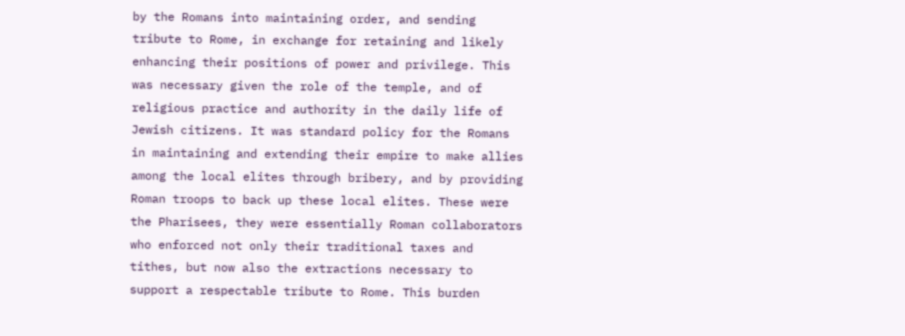by the Romans into maintaining order, and sending tribute to Rome, in exchange for retaining and likely enhancing their positions of power and privilege. This was necessary given the role of the temple, and of religious practice and authority in the daily life of Jewish citizens. It was standard policy for the Romans in maintaining and extending their empire to make allies among the local elites through bribery, and by providing Roman troops to back up these local elites. These were the Pharisees, they were essentially Roman collaborators who enforced not only their traditional taxes and tithes, but now also the extractions necessary to support a respectable tribute to Rome. This burden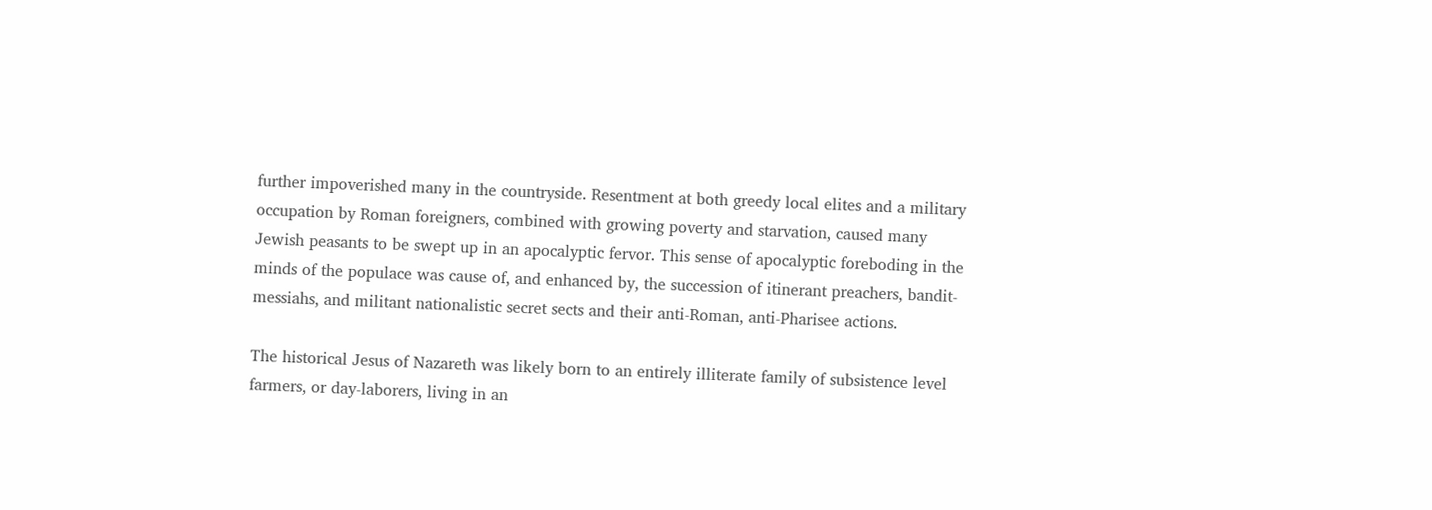further impoverished many in the countryside. Resentment at both greedy local elites and a military occupation by Roman foreigners, combined with growing poverty and starvation, caused many Jewish peasants to be swept up in an apocalyptic fervor. This sense of apocalyptic foreboding in the minds of the populace was cause of, and enhanced by, the succession of itinerant preachers, bandit-messiahs, and militant nationalistic secret sects and their anti-Roman, anti-Pharisee actions.

The historical Jesus of Nazareth was likely born to an entirely illiterate family of subsistence level farmers, or day-laborers, living in an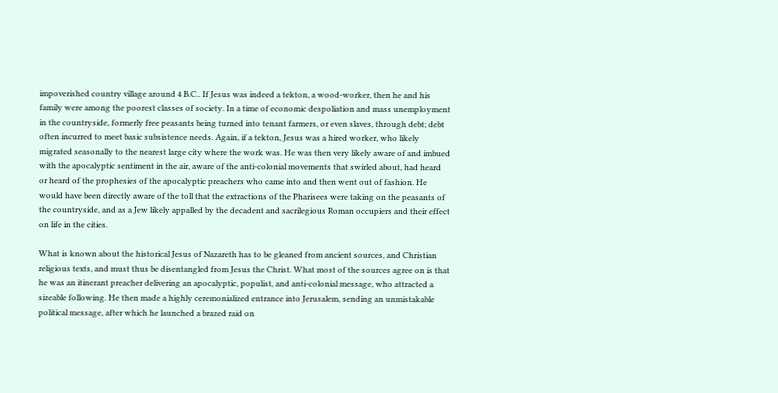impoverished country village around 4 B.C.. If Jesus was indeed a tekton, a wood-worker, then he and his family were among the poorest classes of society. In a time of economic despoliation and mass unemployment in the countryside, formerly free peasants being turned into tenant farmers, or even slaves, through debt; debt often incurred to meet basic subsistence needs. Again, if a tekton, Jesus was a hired worker, who likely migrated seasonally to the nearest large city where the work was. He was then very likely aware of and imbued with the apocalyptic sentiment in the air, aware of the anti-colonial movements that swirled about, had heard or heard of the prophesies of the apocalyptic preachers who came into and then went out of fashion. He would have been directly aware of the toll that the extractions of the Pharisees were taking on the peasants of the countryside, and as a Jew likely appalled by the decadent and sacrilegious Roman occupiers and their effect on life in the cities.

What is known about the historical Jesus of Nazareth has to be gleaned from ancient sources, and Christian religious texts, and must thus be disentangled from Jesus the Christ. What most of the sources agree on is that he was an itinerant preacher delivering an apocalyptic, populist, and anti-colonial message, who attracted a sizeable following. He then made a highly ceremonialized entrance into Jerusalem, sending an unmistakable political message, after which he launched a brazed raid on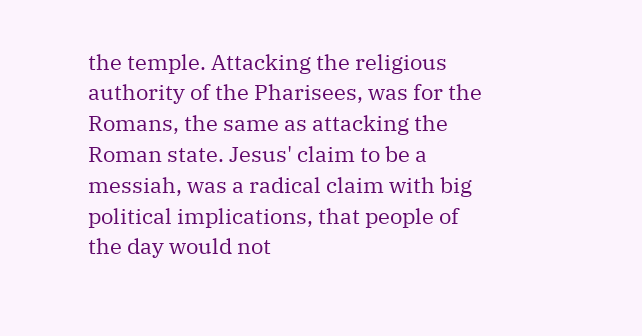the temple. Attacking the religious authority of the Pharisees, was for the Romans, the same as attacking the Roman state. Jesus' claim to be a messiah, was a radical claim with big political implications, that people of the day would not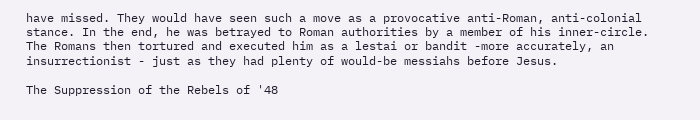have missed. They would have seen such a move as a provocative anti-Roman, anti-colonial stance. In the end, he was betrayed to Roman authorities by a member of his inner-circle. The Romans then tortured and executed him as a lestai or bandit -more accurately, an insurrectionist - just as they had plenty of would-be messiahs before Jesus.

The Suppression of the Rebels of '48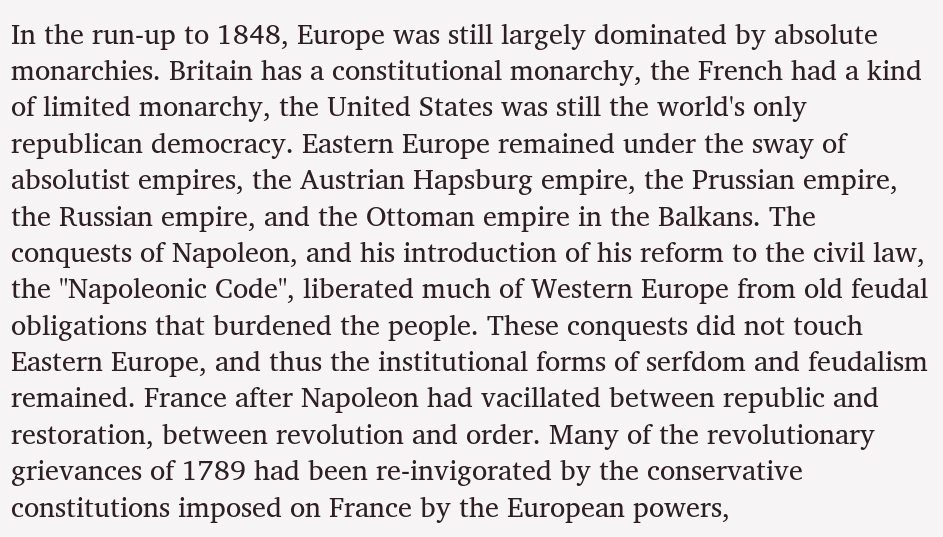In the run-up to 1848, Europe was still largely dominated by absolute monarchies. Britain has a constitutional monarchy, the French had a kind of limited monarchy, the United States was still the world's only republican democracy. Eastern Europe remained under the sway of absolutist empires, the Austrian Hapsburg empire, the Prussian empire, the Russian empire, and the Ottoman empire in the Balkans. The conquests of Napoleon, and his introduction of his reform to the civil law, the "Napoleonic Code", liberated much of Western Europe from old feudal obligations that burdened the people. These conquests did not touch Eastern Europe, and thus the institutional forms of serfdom and feudalism remained. France after Napoleon had vacillated between republic and restoration, between revolution and order. Many of the revolutionary grievances of 1789 had been re-invigorated by the conservative constitutions imposed on France by the European powers,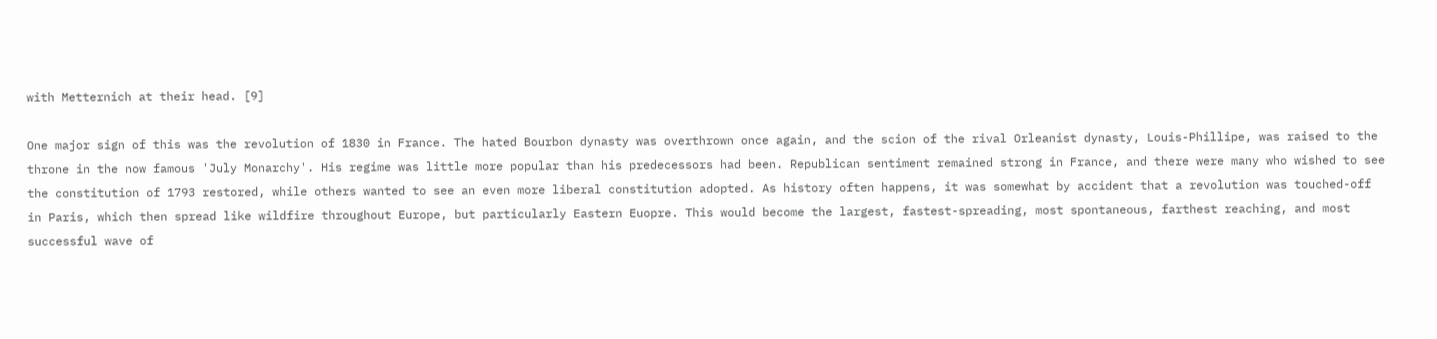with Metternich at their head. [9]

One major sign of this was the revolution of 1830 in France. The hated Bourbon dynasty was overthrown once again, and the scion of the rival Orleanist dynasty, Louis-Phillipe, was raised to the throne in the now famous 'July Monarchy'. His regime was little more popular than his predecessors had been. Republican sentiment remained strong in France, and there were many who wished to see the constitution of 1793 restored, while others wanted to see an even more liberal constitution adopted. As history often happens, it was somewhat by accident that a revolution was touched-off in Paris, which then spread like wildfire throughout Europe, but particularly Eastern Euopre. This would become the largest, fastest-spreading, most spontaneous, farthest reaching, and most successful wave of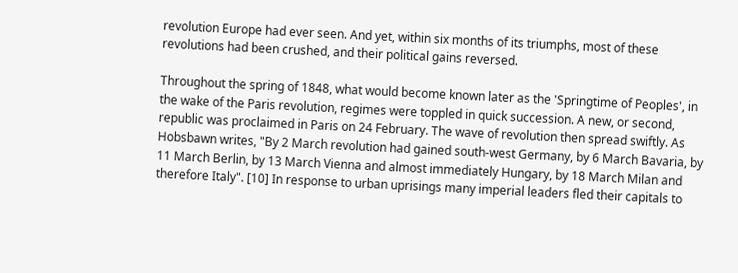revolution Europe had ever seen. And yet, within six months of its triumphs, most of these revolutions had been crushed, and their political gains reversed.

Throughout the spring of 1848, what would become known later as the 'Springtime of Peoples', in the wake of the Paris revolution, regimes were toppled in quick succession. A new, or second, republic was proclaimed in Paris on 24 February. The wave of revolution then spread swiftly. As Hobsbawn writes, "By 2 March revolution had gained south-west Germany, by 6 March Bavaria, by 11 March Berlin, by 13 March Vienna and almost immediately Hungary, by 18 March Milan and therefore Italy". [10] In response to urban uprisings many imperial leaders fled their capitals to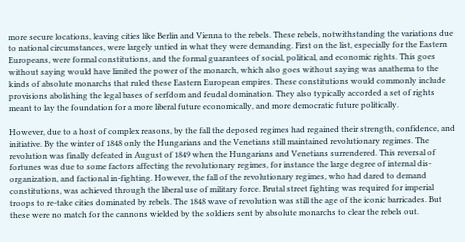more secure locations, leaving cities like Berlin and Vienna to the rebels. These rebels, notwithstanding the variations due to national circumstances, were largely untied in what they were demanding. First on the list, especially for the Eastern Europeans, were formal constitutions, and the formal guarantees of social, political, and economic rights. This goes without saying would have limited the power of the monarch, which also goes without saying was anathema to the kinds of absolute monarchs that ruled these Eastern European empires. These constitutions would commonly include provisions abolishing the legal bases of serfdom and feudal domination. They also typically accorded a set of rights meant to lay the foundation for a more liberal future economically, and more democratic future politically.

However, due to a host of complex reasons, by the fall the deposed regimes had regained their strength, confidence, and initiative. By the winter of 1848 only the Hungarians and the Venetians still maintained revolutionary regimes. The revolution was finally defeated in August of 1849 when the Hungarians and Venetians surrendered. This reversal of fortunes was due to some factors affecting the revolutionary regimes, for instance the large degree of internal dis-organization, and factional in-fighting. However, the fall of the revolutionary regimes, who had dared to demand constitutions, was achieved through the liberal use of military force. Brutal street fighting was required for imperial troops to re-take cities dominated by rebels. The 1848 wave of revolution was still the age of the iconic barricades. But these were no match for the cannons wielded by the soldiers sent by absolute monarchs to clear the rebels out.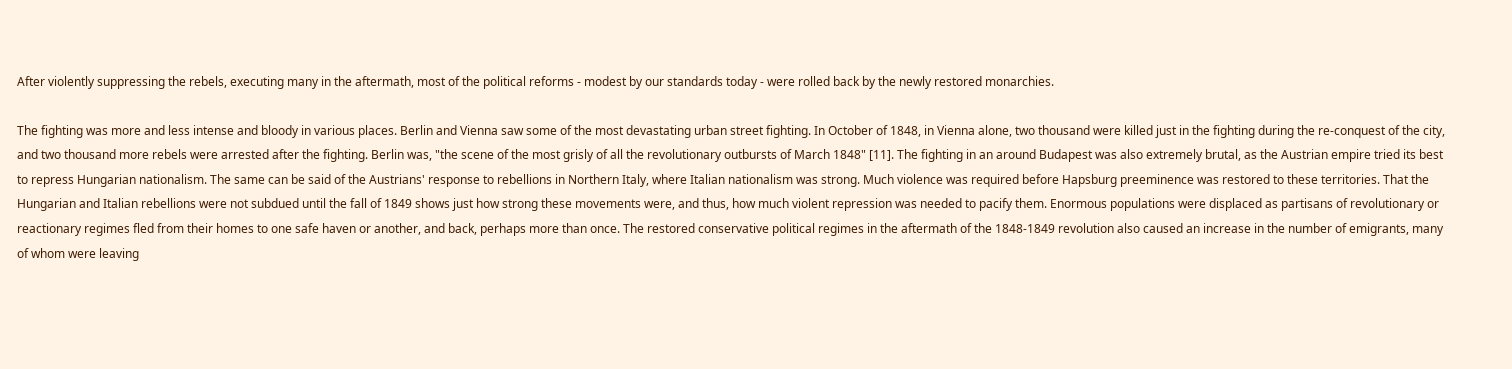After violently suppressing the rebels, executing many in the aftermath, most of the political reforms - modest by our standards today - were rolled back by the newly restored monarchies.

The fighting was more and less intense and bloody in various places. Berlin and Vienna saw some of the most devastating urban street fighting. In October of 1848, in Vienna alone, two thousand were killed just in the fighting during the re-conquest of the city, and two thousand more rebels were arrested after the fighting. Berlin was, "the scene of the most grisly of all the revolutionary outbursts of March 1848" [11]. The fighting in an around Budapest was also extremely brutal, as the Austrian empire tried its best to repress Hungarian nationalism. The same can be said of the Austrians' response to rebellions in Northern Italy, where Italian nationalism was strong. Much violence was required before Hapsburg preeminence was restored to these territories. That the Hungarian and Italian rebellions were not subdued until the fall of 1849 shows just how strong these movements were, and thus, how much violent repression was needed to pacify them. Enormous populations were displaced as partisans of revolutionary or reactionary regimes fled from their homes to one safe haven or another, and back, perhaps more than once. The restored conservative political regimes in the aftermath of the 1848-1849 revolution also caused an increase in the number of emigrants, many of whom were leaving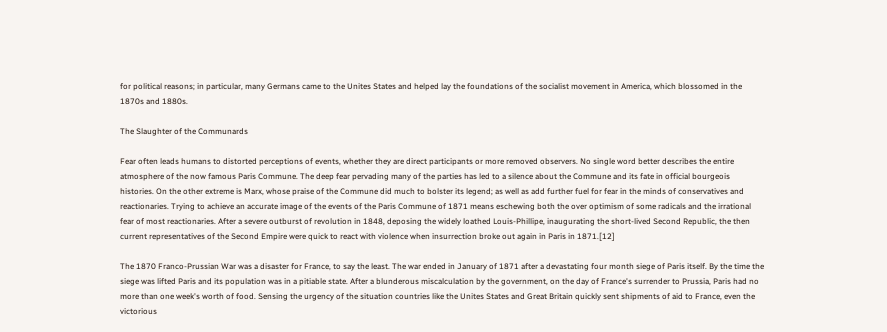for political reasons; in particular, many Germans came to the Unites States and helped lay the foundations of the socialist movement in America, which blossomed in the 1870s and 1880s.

The Slaughter of the Communards

Fear often leads humans to distorted perceptions of events, whether they are direct participants or more removed observers. No single word better describes the entire atmosphere of the now famous Paris Commune. The deep fear pervading many of the parties has led to a silence about the Commune and its fate in official bourgeois histories. On the other extreme is Marx, whose praise of the Commune did much to bolster its legend; as well as add further fuel for fear in the minds of conservatives and reactionaries. Trying to achieve an accurate image of the events of the Paris Commune of 1871 means eschewing both the over optimism of some radicals and the irrational fear of most reactionaries. After a severe outburst of revolution in 1848, deposing the widely loathed Louis-Phillipe, inaugurating the short-lived Second Republic, the then current representatives of the Second Empire were quick to react with violence when insurrection broke out again in Paris in 1871.[12]

The 1870 Franco-Prussian War was a disaster for France, to say the least. The war ended in January of 1871 after a devastating four month siege of Paris itself. By the time the siege was lifted Paris and its population was in a pitiable state. After a blunderous miscalculation by the government, on the day of France's surrender to Prussia, Paris had no more than one week's worth of food. Sensing the urgency of the situation countries like the Unites States and Great Britain quickly sent shipments of aid to France, even the victorious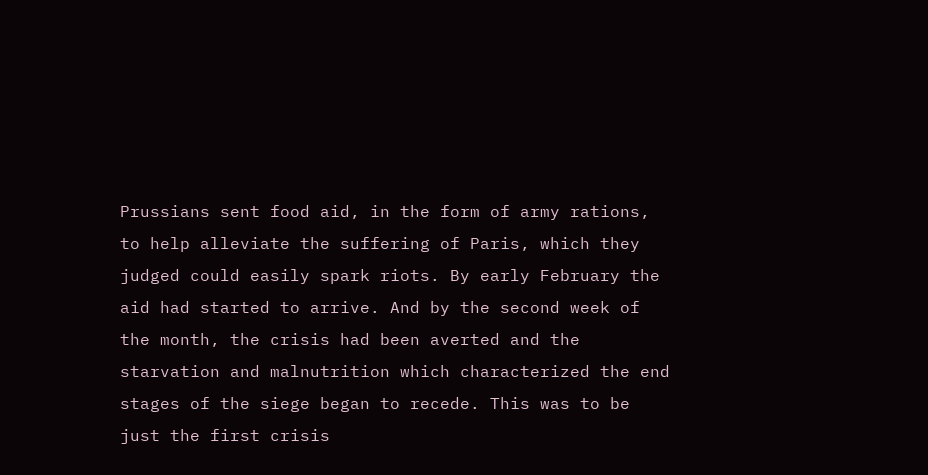Prussians sent food aid, in the form of army rations, to help alleviate the suffering of Paris, which they judged could easily spark riots. By early February the aid had started to arrive. And by the second week of the month, the crisis had been averted and the starvation and malnutrition which characterized the end stages of the siege began to recede. This was to be just the first crisis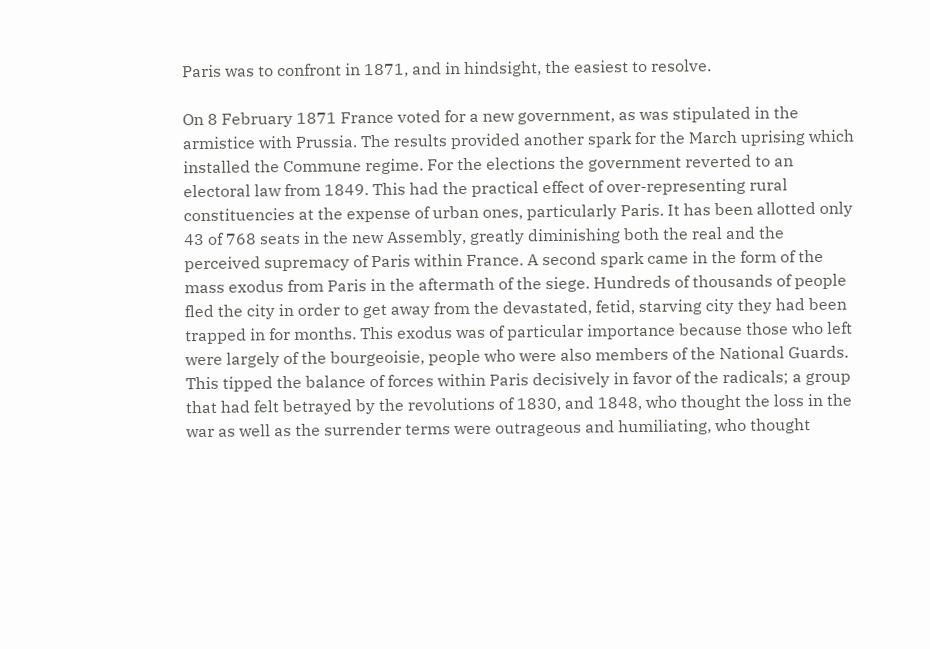Paris was to confront in 1871, and in hindsight, the easiest to resolve.

On 8 February 1871 France voted for a new government, as was stipulated in the armistice with Prussia. The results provided another spark for the March uprising which installed the Commune regime. For the elections the government reverted to an electoral law from 1849. This had the practical effect of over-representing rural constituencies at the expense of urban ones, particularly Paris. It has been allotted only 43 of 768 seats in the new Assembly, greatly diminishing both the real and the perceived supremacy of Paris within France. A second spark came in the form of the mass exodus from Paris in the aftermath of the siege. Hundreds of thousands of people fled the city in order to get away from the devastated, fetid, starving city they had been trapped in for months. This exodus was of particular importance because those who left were largely of the bourgeoisie, people who were also members of the National Guards. This tipped the balance of forces within Paris decisively in favor of the radicals; a group that had felt betrayed by the revolutions of 1830, and 1848, who thought the loss in the war as well as the surrender terms were outrageous and humiliating, who thought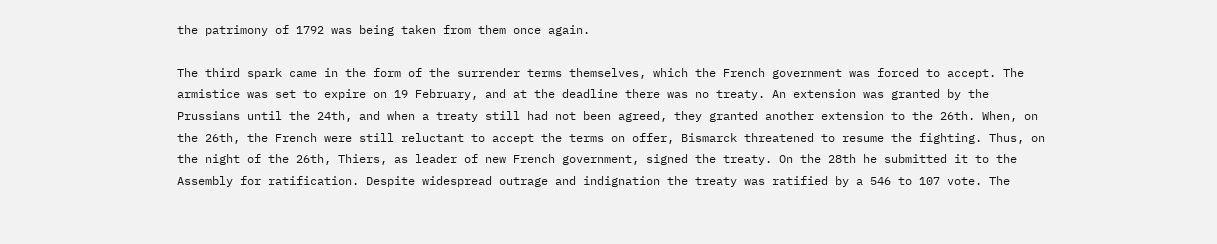the patrimony of 1792 was being taken from them once again.

The third spark came in the form of the surrender terms themselves, which the French government was forced to accept. The armistice was set to expire on 19 February, and at the deadline there was no treaty. An extension was granted by the Prussians until the 24th, and when a treaty still had not been agreed, they granted another extension to the 26th. When, on the 26th, the French were still reluctant to accept the terms on offer, Bismarck threatened to resume the fighting. Thus, on the night of the 26th, Thiers, as leader of new French government, signed the treaty. On the 28th he submitted it to the Assembly for ratification. Despite widespread outrage and indignation the treaty was ratified by a 546 to 107 vote. The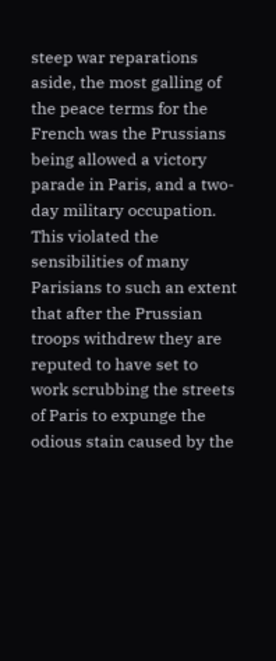steep war reparations aside, the most galling of the peace terms for the French was the Prussians being allowed a victory parade in Paris, and a two-day military occupation. This violated the sensibilities of many Parisians to such an extent that after the Prussian troops withdrew they are reputed to have set to work scrubbing the streets of Paris to expunge the odious stain caused by the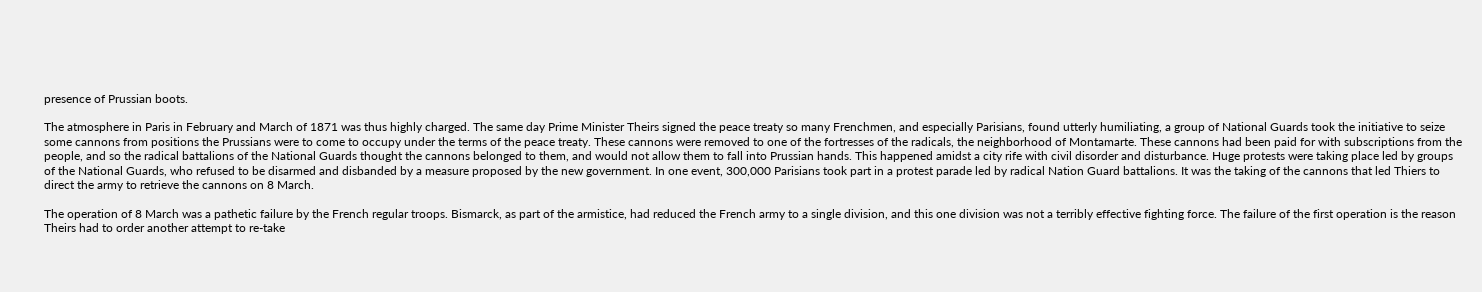presence of Prussian boots.

The atmosphere in Paris in February and March of 1871 was thus highly charged. The same day Prime Minister Theirs signed the peace treaty so many Frenchmen, and especially Parisians, found utterly humiliating, a group of National Guards took the initiative to seize some cannons from positions the Prussians were to come to occupy under the terms of the peace treaty. These cannons were removed to one of the fortresses of the radicals, the neighborhood of Montamarte. These cannons had been paid for with subscriptions from the people, and so the radical battalions of the National Guards thought the cannons belonged to them, and would not allow them to fall into Prussian hands. This happened amidst a city rife with civil disorder and disturbance. Huge protests were taking place led by groups of the National Guards, who refused to be disarmed and disbanded by a measure proposed by the new government. In one event, 300,000 Parisians took part in a protest parade led by radical Nation Guard battalions. It was the taking of the cannons that led Thiers to direct the army to retrieve the cannons on 8 March.

The operation of 8 March was a pathetic failure by the French regular troops. Bismarck, as part of the armistice, had reduced the French army to a single division, and this one division was not a terribly effective fighting force. The failure of the first operation is the reason Theirs had to order another attempt to re-take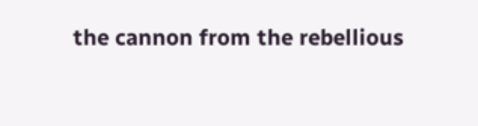the cannon from the rebellious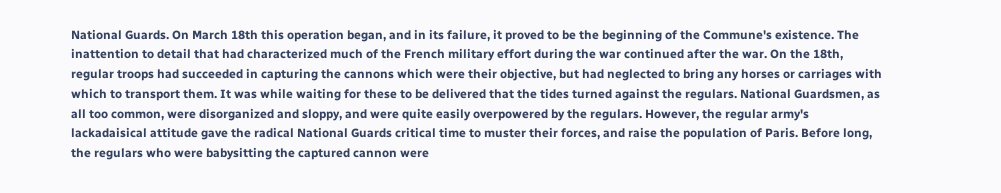National Guards. On March 18th this operation began, and in its failure, it proved to be the beginning of the Commune's existence. The inattention to detail that had characterized much of the French military effort during the war continued after the war. On the 18th, regular troops had succeeded in capturing the cannons which were their objective, but had neglected to bring any horses or carriages with which to transport them. It was while waiting for these to be delivered that the tides turned against the regulars. National Guardsmen, as all too common, were disorganized and sloppy, and were quite easily overpowered by the regulars. However, the regular army's lackadaisical attitude gave the radical National Guards critical time to muster their forces, and raise the population of Paris. Before long, the regulars who were babysitting the captured cannon were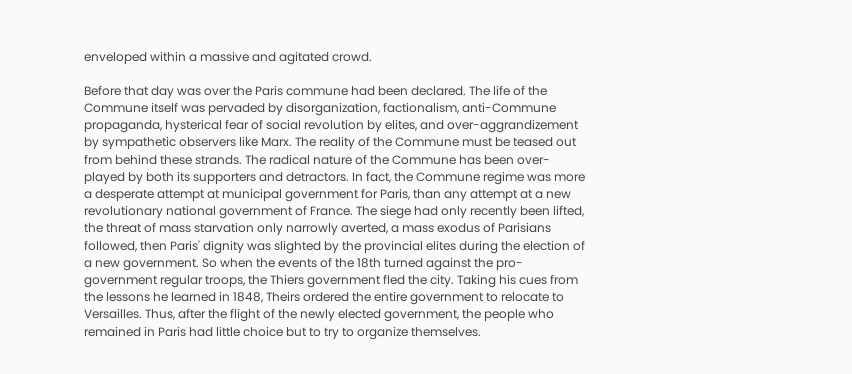enveloped within a massive and agitated crowd.

Before that day was over the Paris commune had been declared. The life of the Commune itself was pervaded by disorganization, factionalism, anti-Commune propaganda, hysterical fear of social revolution by elites, and over-aggrandizement by sympathetic observers like Marx. The reality of the Commune must be teased out from behind these strands. The radical nature of the Commune has been over-played by both its supporters and detractors. In fact, the Commune regime was more a desperate attempt at municipal government for Paris, than any attempt at a new revolutionary national government of France. The siege had only recently been lifted, the threat of mass starvation only narrowly averted, a mass exodus of Parisians followed, then Paris' dignity was slighted by the provincial elites during the election of a new government. So when the events of the 18th turned against the pro-government regular troops, the Thiers government fled the city. Taking his cues from the lessons he learned in 1848, Theirs ordered the entire government to relocate to Versailles. Thus, after the flight of the newly elected government, the people who remained in Paris had little choice but to try to organize themselves.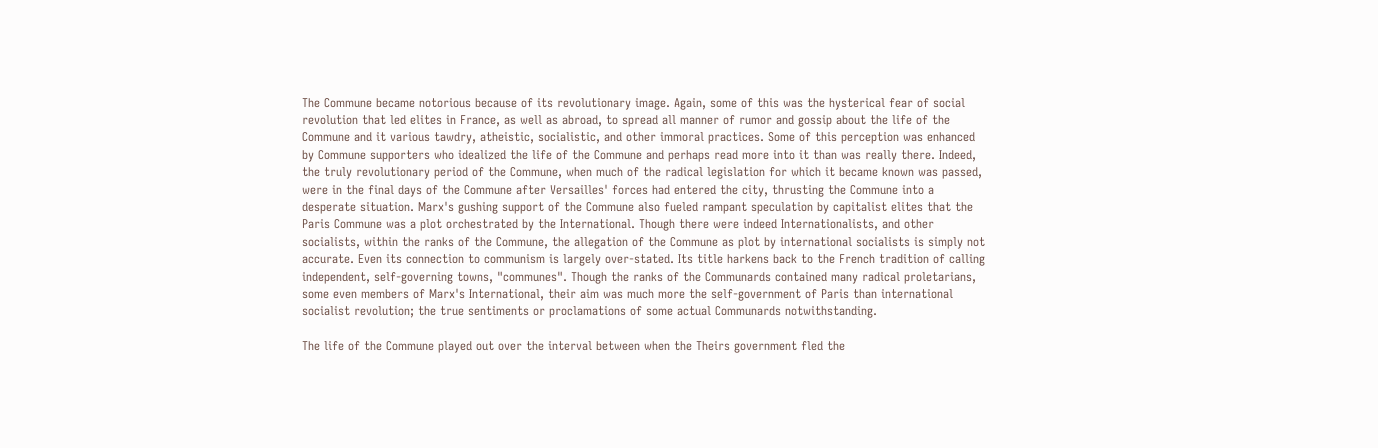The Commune became notorious because of its revolutionary image. Again, some of this was the hysterical fear of social revolution that led elites in France, as well as abroad, to spread all manner of rumor and gossip about the life of the Commune and it various tawdry, atheistic, socialistic, and other immoral practices. Some of this perception was enhanced by Commune supporters who idealized the life of the Commune and perhaps read more into it than was really there. Indeed, the truly revolutionary period of the Commune, when much of the radical legislation for which it became known was passed, were in the final days of the Commune after Versailles' forces had entered the city, thrusting the Commune into a desperate situation. Marx's gushing support of the Commune also fueled rampant speculation by capitalist elites that the Paris Commune was a plot orchestrated by the International. Though there were indeed Internationalists, and other socialists, within the ranks of the Commune, the allegation of the Commune as plot by international socialists is simply not accurate. Even its connection to communism is largely over-stated. Its title harkens back to the French tradition of calling independent, self-governing towns, "communes". Though the ranks of the Communards contained many radical proletarians, some even members of Marx's International, their aim was much more the self-government of Paris than international socialist revolution; the true sentiments or proclamations of some actual Communards notwithstanding.

The life of the Commune played out over the interval between when the Theirs government fled the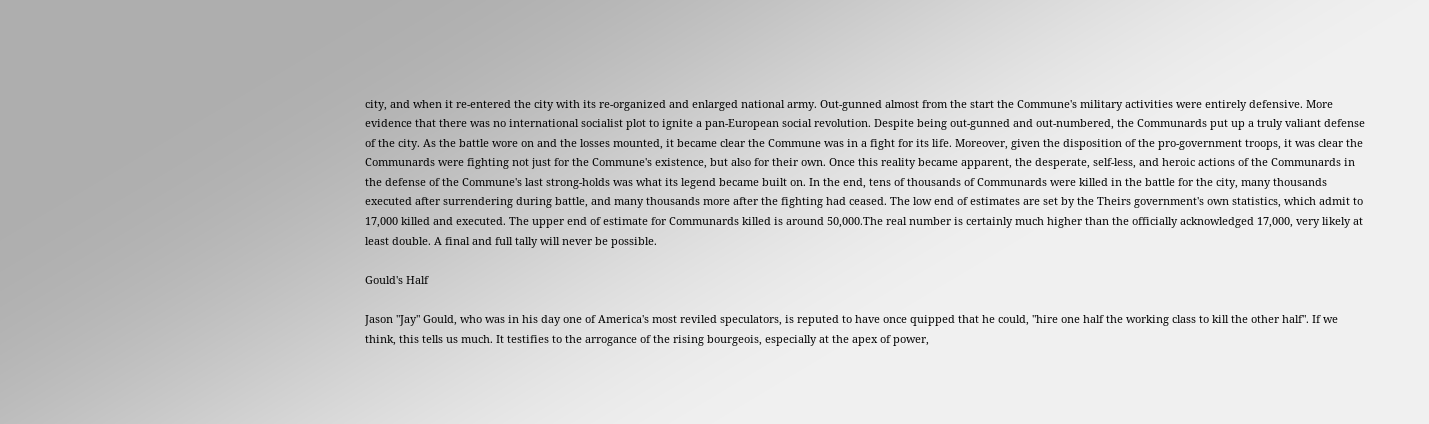city, and when it re-entered the city with its re-organized and enlarged national army. Out-gunned almost from the start the Commune's military activities were entirely defensive. More evidence that there was no international socialist plot to ignite a pan-European social revolution. Despite being out-gunned and out-numbered, the Communards put up a truly valiant defense of the city. As the battle wore on and the losses mounted, it became clear the Commune was in a fight for its life. Moreover, given the disposition of the pro-government troops, it was clear the Communards were fighting not just for the Commune's existence, but also for their own. Once this reality became apparent, the desperate, self-less, and heroic actions of the Communards in the defense of the Commune's last strong-holds was what its legend became built on. In the end, tens of thousands of Communards were killed in the battle for the city, many thousands executed after surrendering during battle, and many thousands more after the fighting had ceased. The low end of estimates are set by the Theirs government's own statistics, which admit to 17,000 killed and executed. The upper end of estimate for Communards killed is around 50,000.The real number is certainly much higher than the officially acknowledged 17,000, very likely at least double. A final and full tally will never be possible.

Gould's Half

Jason "Jay" Gould, who was in his day one of America's most reviled speculators, is reputed to have once quipped that he could, "hire one half the working class to kill the other half". If we think, this tells us much. It testifies to the arrogance of the rising bourgeois, especially at the apex of power,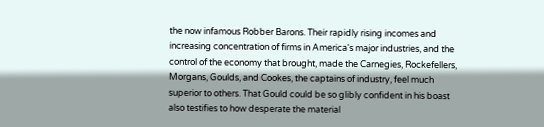the now infamous Robber Barons. Their rapidly rising incomes and increasing concentration of firms in America's major industries, and the control of the economy that brought, made the Carnegies, Rockefellers, Morgans, Goulds, and Cookes, the captains of industry, feel much superior to others. That Gould could be so glibly confident in his boast also testifies to how desperate the material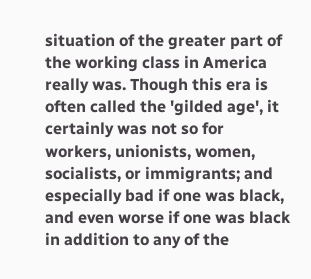situation of the greater part of the working class in America really was. Though this era is often called the 'gilded age', it certainly was not so for workers, unionists, women, socialists, or immigrants; and especially bad if one was black, and even worse if one was black in addition to any of the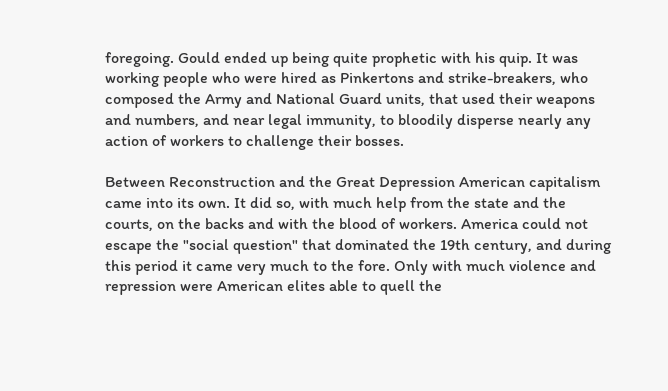foregoing. Gould ended up being quite prophetic with his quip. It was working people who were hired as Pinkertons and strike-breakers, who composed the Army and National Guard units, that used their weapons and numbers, and near legal immunity, to bloodily disperse nearly any action of workers to challenge their bosses.

Between Reconstruction and the Great Depression American capitalism came into its own. It did so, with much help from the state and the courts, on the backs and with the blood of workers. America could not escape the "social question" that dominated the 19th century, and during this period it came very much to the fore. Only with much violence and repression were American elites able to quell the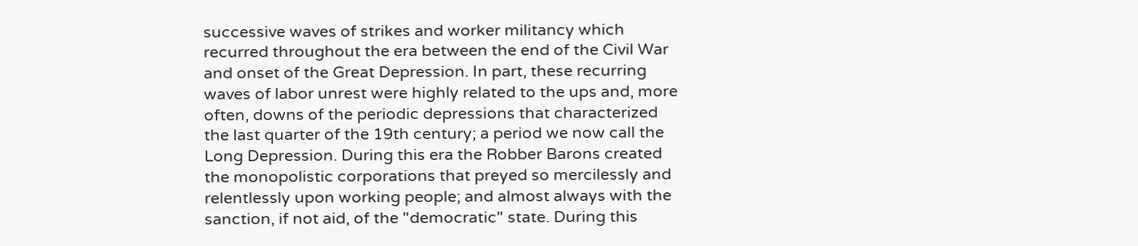successive waves of strikes and worker militancy which recurred throughout the era between the end of the Civil War and onset of the Great Depression. In part, these recurring waves of labor unrest were highly related to the ups and, more often, downs of the periodic depressions that characterized the last quarter of the 19th century; a period we now call the Long Depression. During this era the Robber Barons created the monopolistic corporations that preyed so mercilessly and relentlessly upon working people; and almost always with the sanction, if not aid, of the "democratic" state. During this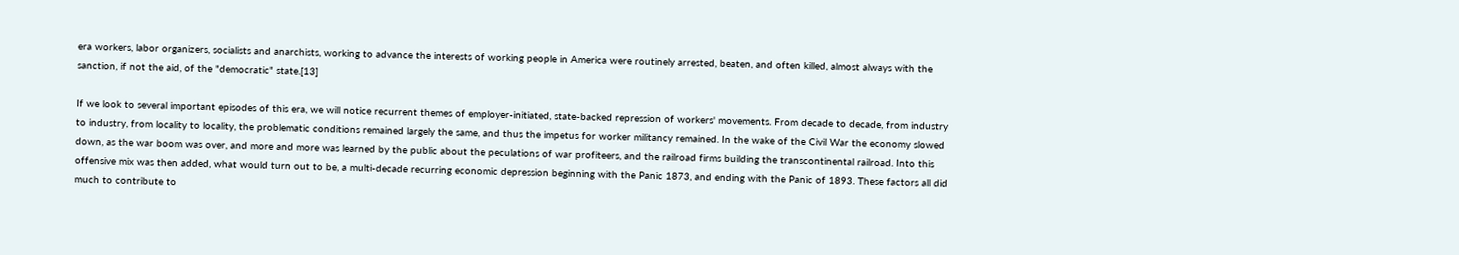era workers, labor organizers, socialists and anarchists, working to advance the interests of working people in America were routinely arrested, beaten, and often killed, almost always with the sanction, if not the aid, of the "democratic" state.[13]

If we look to several important episodes of this era, we will notice recurrent themes of employer-initiated, state-backed repression of workers' movements. From decade to decade, from industry to industry, from locality to locality, the problematic conditions remained largely the same, and thus the impetus for worker militancy remained. In the wake of the Civil War the economy slowed down, as the war boom was over, and more and more was learned by the public about the peculations of war profiteers, and the railroad firms building the transcontinental railroad. Into this offensive mix was then added, what would turn out to be, a multi-decade recurring economic depression beginning with the Panic 1873, and ending with the Panic of 1893. These factors all did much to contribute to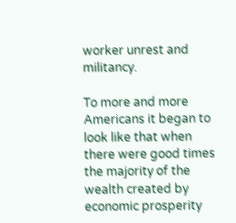worker unrest and militancy.

To more and more Americans it began to look like that when there were good times the majority of the wealth created by economic prosperity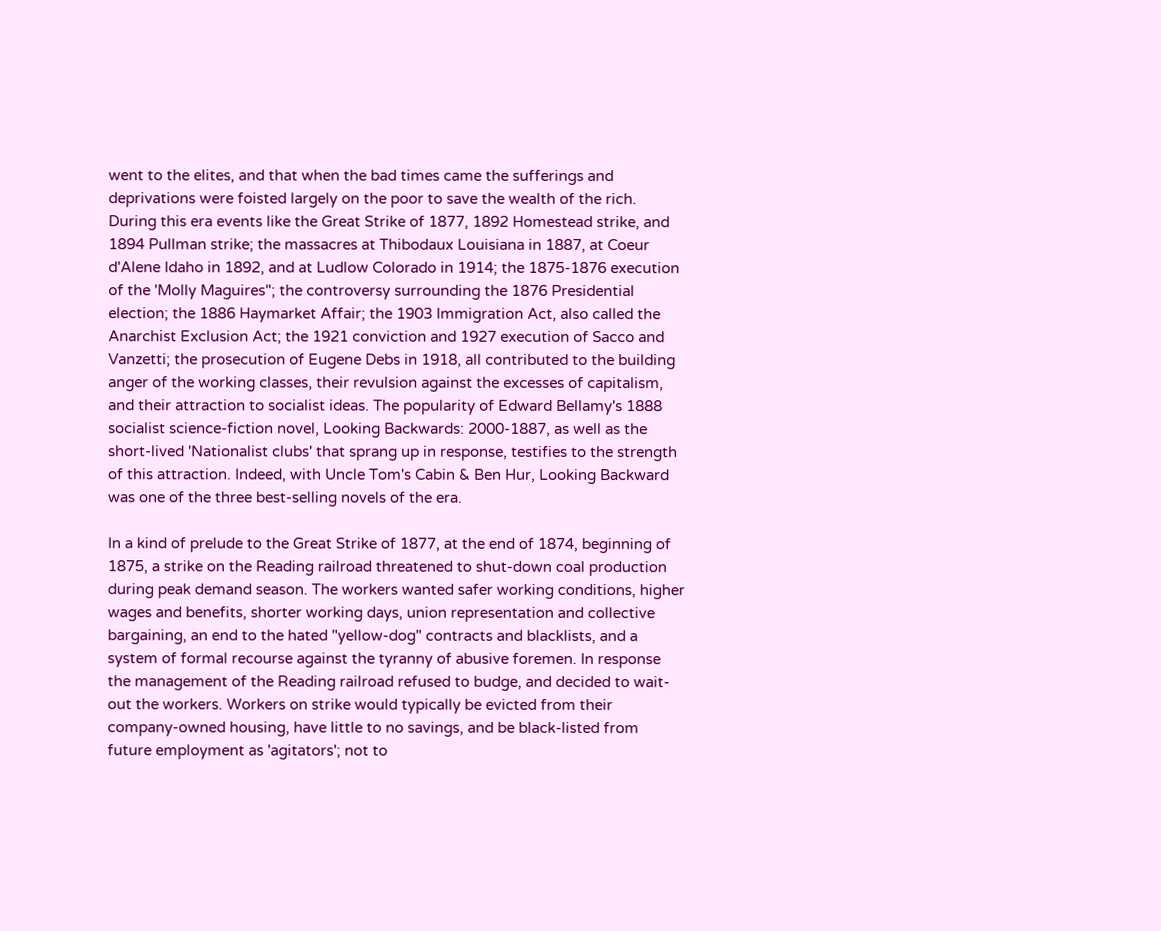went to the elites, and that when the bad times came the sufferings and deprivations were foisted largely on the poor to save the wealth of the rich. During this era events like the Great Strike of 1877, 1892 Homestead strike, and 1894 Pullman strike; the massacres at Thibodaux Louisiana in 1887, at Coeur d'Alene Idaho in 1892, and at Ludlow Colorado in 1914; the 1875-1876 execution of the 'Molly Maguires"; the controversy surrounding the 1876 Presidential election; the 1886 Haymarket Affair; the 1903 Immigration Act, also called the Anarchist Exclusion Act; the 1921 conviction and 1927 execution of Sacco and Vanzetti; the prosecution of Eugene Debs in 1918, all contributed to the building anger of the working classes, their revulsion against the excesses of capitalism, and their attraction to socialist ideas. The popularity of Edward Bellamy's 1888 socialist science-fiction novel, Looking Backwards: 2000-1887, as well as the short-lived 'Nationalist clubs' that sprang up in response, testifies to the strength of this attraction. Indeed, with Uncle Tom's Cabin & Ben Hur, Looking Backward was one of the three best-selling novels of the era.

In a kind of prelude to the Great Strike of 1877, at the end of 1874, beginning of 1875, a strike on the Reading railroad threatened to shut-down coal production during peak demand season. The workers wanted safer working conditions, higher wages and benefits, shorter working days, union representation and collective bargaining, an end to the hated "yellow-dog" contracts and blacklists, and a system of formal recourse against the tyranny of abusive foremen. In response the management of the Reading railroad refused to budge, and decided to wait-out the workers. Workers on strike would typically be evicted from their company-owned housing, have little to no savings, and be black-listed from future employment as 'agitators'; not to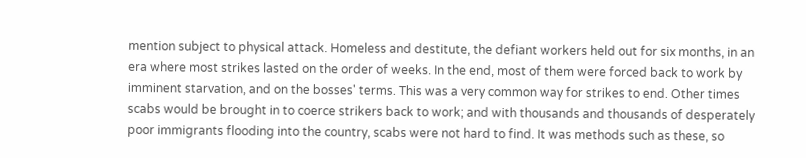mention subject to physical attack. Homeless and destitute, the defiant workers held out for six months, in an era where most strikes lasted on the order of weeks. In the end, most of them were forced back to work by imminent starvation, and on the bosses' terms. This was a very common way for strikes to end. Other times scabs would be brought in to coerce strikers back to work; and with thousands and thousands of desperately poor immigrants flooding into the country, scabs were not hard to find. It was methods such as these, so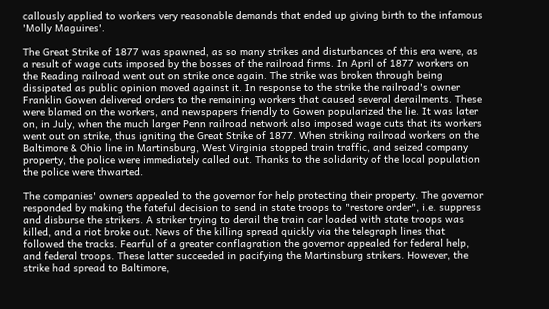callously applied to workers very reasonable demands that ended up giving birth to the infamous 'Molly Maguires'.

The Great Strike of 1877 was spawned, as so many strikes and disturbances of this era were, as a result of wage cuts imposed by the bosses of the railroad firms. In April of 1877 workers on the Reading railroad went out on strike once again. The strike was broken through being dissipated as public opinion moved against it. In response to the strike the railroad's owner Franklin Gowen delivered orders to the remaining workers that caused several derailments. These were blamed on the workers, and newspapers friendly to Gowen popularized the lie. It was later on, in July, when the much larger Penn railroad network also imposed wage cuts that its workers went out on strike, thus igniting the Great Strike of 1877. When striking railroad workers on the Baltimore & Ohio line in Martinsburg, West Virginia stopped train traffic, and seized company property, the police were immediately called out. Thanks to the solidarity of the local population the police were thwarted.

The companies' owners appealed to the governor for help protecting their property. The governor responded by making the fateful decision to send in state troops to "restore order", i.e. suppress and disburse the strikers. A striker trying to derail the train car loaded with state troops was killed, and a riot broke out. News of the killing spread quickly via the telegraph lines that followed the tracks. Fearful of a greater conflagration the governor appealed for federal help, and federal troops. These latter succeeded in pacifying the Martinsburg strikers. However, the strike had spread to Baltimore,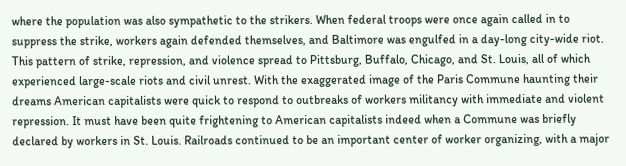where the population was also sympathetic to the strikers. When federal troops were once again called in to suppress the strike, workers again defended themselves, and Baltimore was engulfed in a day-long city-wide riot. This pattern of strike, repression, and violence spread to Pittsburg, Buffalo, Chicago, and St. Louis, all of which experienced large-scale riots and civil unrest. With the exaggerated image of the Paris Commune haunting their dreams American capitalists were quick to respond to outbreaks of workers militancy with immediate and violent repression. It must have been quite frightening to American capitalists indeed when a Commune was briefly declared by workers in St. Louis. Railroads continued to be an important center of worker organizing, with a major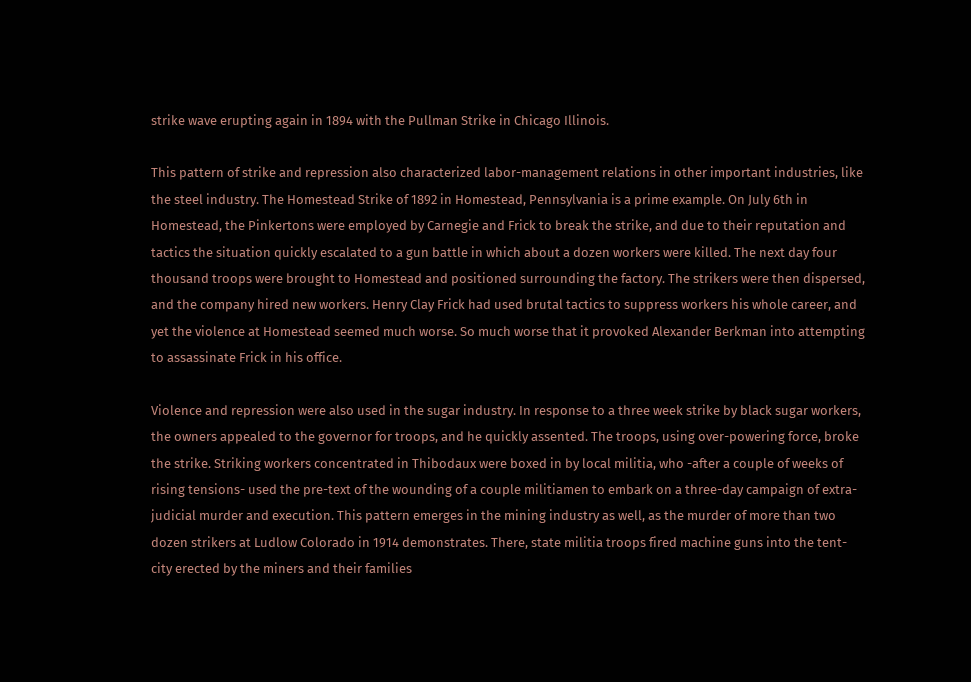strike wave erupting again in 1894 with the Pullman Strike in Chicago Illinois.

This pattern of strike and repression also characterized labor-management relations in other important industries, like the steel industry. The Homestead Strike of 1892 in Homestead, Pennsylvania is a prime example. On July 6th in Homestead, the Pinkertons were employed by Carnegie and Frick to break the strike, and due to their reputation and tactics the situation quickly escalated to a gun battle in which about a dozen workers were killed. The next day four thousand troops were brought to Homestead and positioned surrounding the factory. The strikers were then dispersed, and the company hired new workers. Henry Clay Frick had used brutal tactics to suppress workers his whole career, and yet the violence at Homestead seemed much worse. So much worse that it provoked Alexander Berkman into attempting to assassinate Frick in his office.

Violence and repression were also used in the sugar industry. In response to a three week strike by black sugar workers, the owners appealed to the governor for troops, and he quickly assented. The troops, using over-powering force, broke the strike. Striking workers concentrated in Thibodaux were boxed in by local militia, who -after a couple of weeks of rising tensions- used the pre-text of the wounding of a couple militiamen to embark on a three-day campaign of extra-judicial murder and execution. This pattern emerges in the mining industry as well, as the murder of more than two dozen strikers at Ludlow Colorado in 1914 demonstrates. There, state militia troops fired machine guns into the tent-city erected by the miners and their families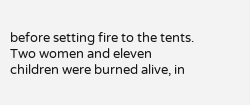before setting fire to the tents. Two women and eleven children were burned alive, in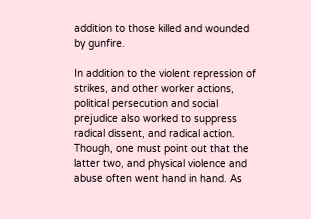addition to those killed and wounded by gunfire.

In addition to the violent repression of strikes, and other worker actions, political persecution and social prejudice also worked to suppress radical dissent, and radical action. Though, one must point out that the latter two, and physical violence and abuse often went hand in hand. As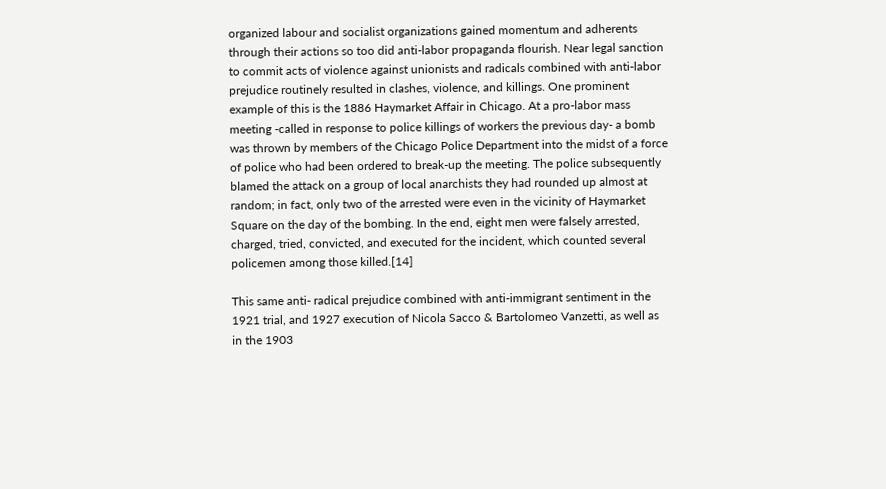organized labour and socialist organizations gained momentum and adherents through their actions so too did anti-labor propaganda flourish. Near legal sanction to commit acts of violence against unionists and radicals combined with anti-labor prejudice routinely resulted in clashes, violence, and killings. One prominent example of this is the 1886 Haymarket Affair in Chicago. At a pro-labor mass meeting -called in response to police killings of workers the previous day- a bomb was thrown by members of the Chicago Police Department into the midst of a force of police who had been ordered to break-up the meeting. The police subsequently blamed the attack on a group of local anarchists they had rounded up almost at random; in fact, only two of the arrested were even in the vicinity of Haymarket Square on the day of the bombing. In the end, eight men were falsely arrested, charged, tried, convicted, and executed for the incident, which counted several policemen among those killed.[14]

This same anti- radical prejudice combined with anti-immigrant sentiment in the 1921 trial, and 1927 execution of Nicola Sacco & Bartolomeo Vanzetti, as well as in the 1903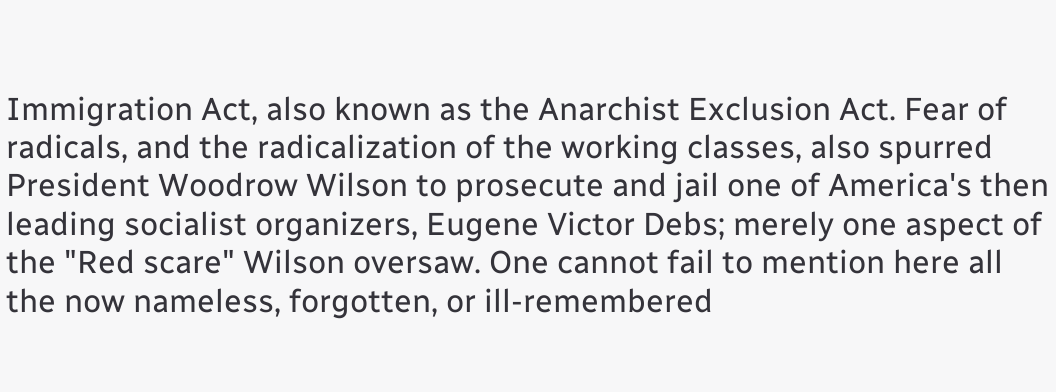Immigration Act, also known as the Anarchist Exclusion Act. Fear of radicals, and the radicalization of the working classes, also spurred President Woodrow Wilson to prosecute and jail one of America's then leading socialist organizers, Eugene Victor Debs; merely one aspect of the "Red scare" Wilson oversaw. One cannot fail to mention here all the now nameless, forgotten, or ill-remembered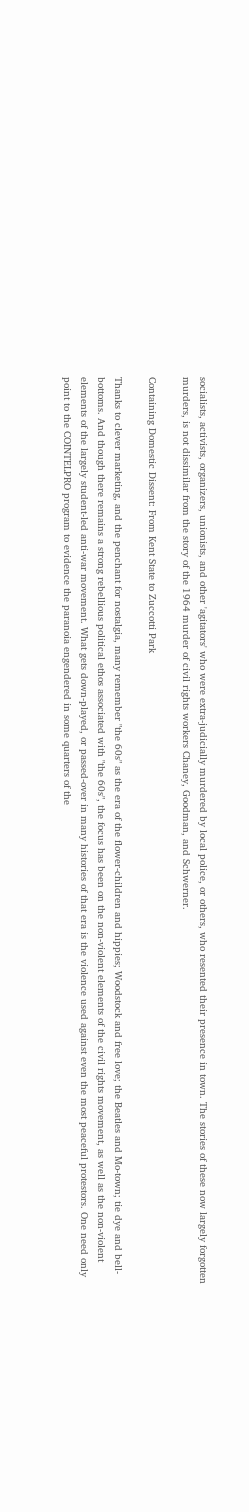socialists, activists, organizers, unionists, and other 'agitators' who were extra-judicially murdered by local police, or others, who resented their presence in town. The stories of these now largely forgotten murders, is not dissimilar from the story of the 1964 murder of civil rights workers Chaney, Goodman, and Schwerner.

Containing Domestic Dissent: From Kent State to Zuccotti Park

Thanks to clever marketing, and the penchant for nostalgia, many remember "the 60s" as the era of the flower-children and hippies; Woodstock and free love; the Beatles and Mo-town; tie dye and bell-bottoms. And though there remains a strong rebellious political ethos associated with "the 60s", the focus has been on the non-violent elements of the civil rights movement, as well as the non-violent elements of the largely student-led anti-war movement. What gets down-played, or passed-over in many histories of that era is the violence used against even the most peaceful protestors. One need only point to the COINTELPRO program to evidence the paranoia engendered in some quarters of the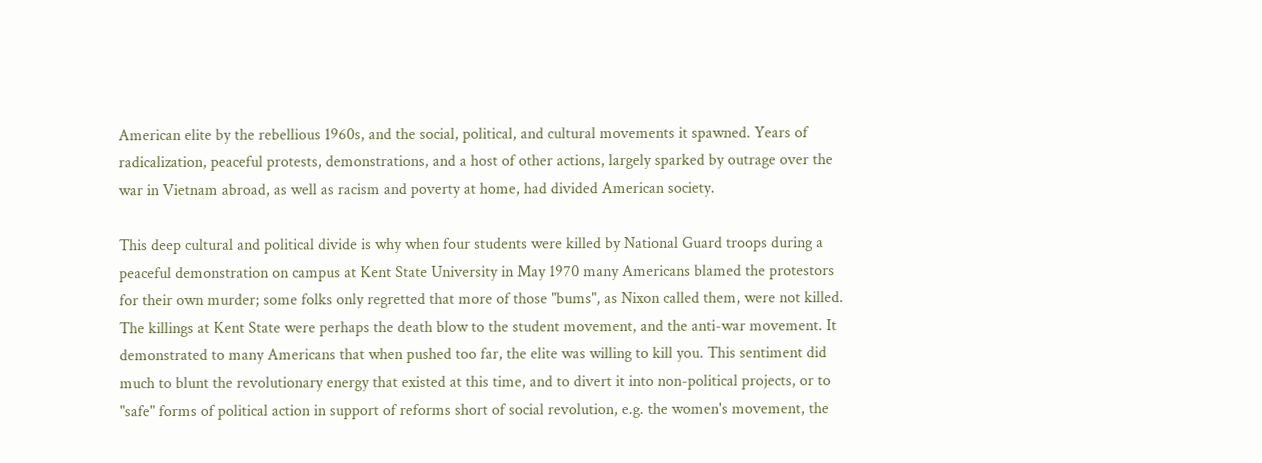American elite by the rebellious 1960s, and the social, political, and cultural movements it spawned. Years of radicalization, peaceful protests, demonstrations, and a host of other actions, largely sparked by outrage over the war in Vietnam abroad, as well as racism and poverty at home, had divided American society.

This deep cultural and political divide is why when four students were killed by National Guard troops during a peaceful demonstration on campus at Kent State University in May 1970 many Americans blamed the protestors for their own murder; some folks only regretted that more of those "bums", as Nixon called them, were not killed. The killings at Kent State were perhaps the death blow to the student movement, and the anti-war movement. It demonstrated to many Americans that when pushed too far, the elite was willing to kill you. This sentiment did much to blunt the revolutionary energy that existed at this time, and to divert it into non-political projects, or to "safe" forms of political action in support of reforms short of social revolution, e.g. the women's movement, the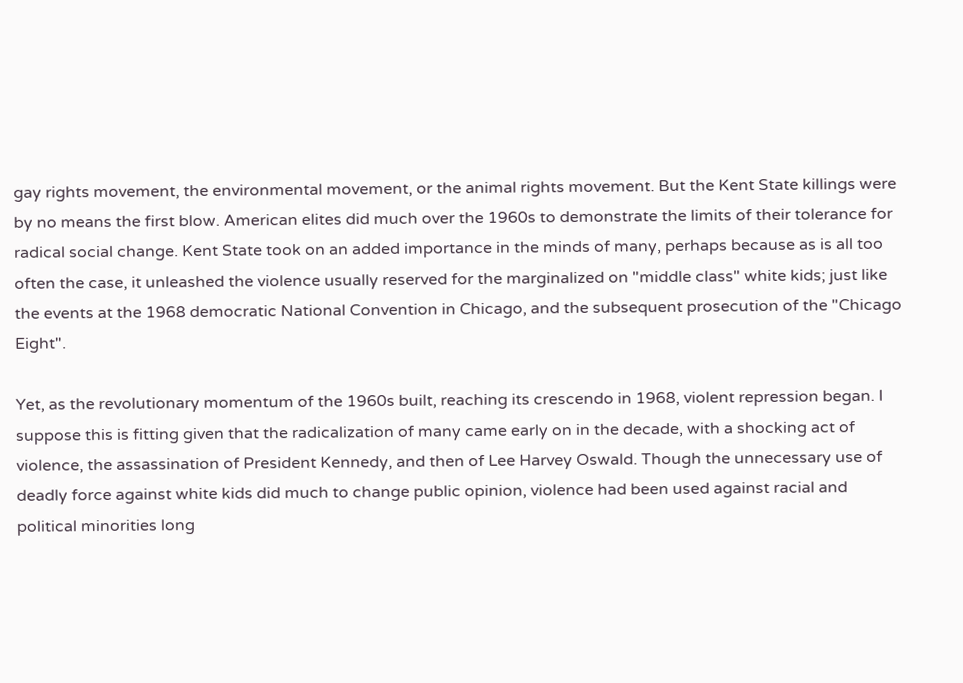gay rights movement, the environmental movement, or the animal rights movement. But the Kent State killings were by no means the first blow. American elites did much over the 1960s to demonstrate the limits of their tolerance for radical social change. Kent State took on an added importance in the minds of many, perhaps because as is all too often the case, it unleashed the violence usually reserved for the marginalized on "middle class" white kids; just like the events at the 1968 democratic National Convention in Chicago, and the subsequent prosecution of the "Chicago Eight".

Yet, as the revolutionary momentum of the 1960s built, reaching its crescendo in 1968, violent repression began. I suppose this is fitting given that the radicalization of many came early on in the decade, with a shocking act of violence, the assassination of President Kennedy, and then of Lee Harvey Oswald. Though the unnecessary use of deadly force against white kids did much to change public opinion, violence had been used against racial and political minorities long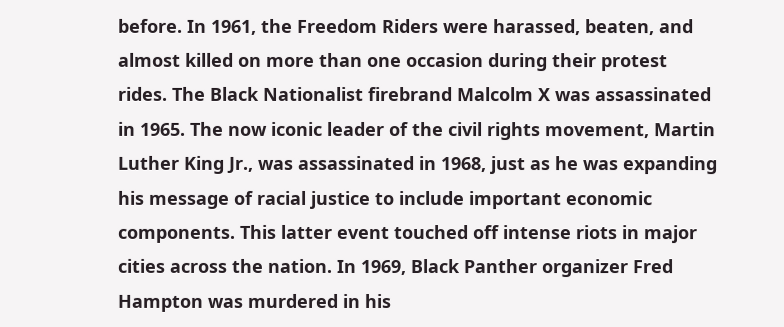before. In 1961, the Freedom Riders were harassed, beaten, and almost killed on more than one occasion during their protest rides. The Black Nationalist firebrand Malcolm X was assassinated in 1965. The now iconic leader of the civil rights movement, Martin Luther King Jr., was assassinated in 1968, just as he was expanding his message of racial justice to include important economic components. This latter event touched off intense riots in major cities across the nation. In 1969, Black Panther organizer Fred Hampton was murdered in his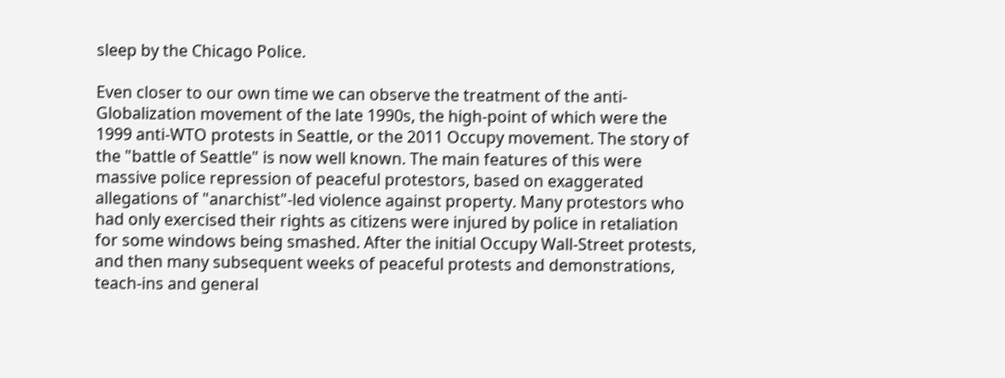sleep by the Chicago Police.

Even closer to our own time we can observe the treatment of the anti-Globalization movement of the late 1990s, the high-point of which were the 1999 anti-WTO protests in Seattle, or the 2011 Occupy movement. The story of the "battle of Seattle" is now well known. The main features of this were massive police repression of peaceful protestors, based on exaggerated allegations of "anarchist"-led violence against property. Many protestors who had only exercised their rights as citizens were injured by police in retaliation for some windows being smashed. After the initial Occupy Wall-Street protests, and then many subsequent weeks of peaceful protests and demonstrations, teach-ins and general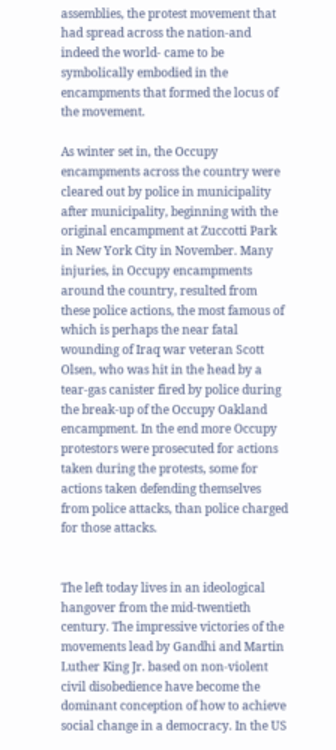assemblies, the protest movement that had spread across the nation-and indeed the world- came to be symbolically embodied in the encampments that formed the locus of the movement.

As winter set in, the Occupy encampments across the country were cleared out by police in municipality after municipality, beginning with the original encampment at Zuccotti Park in New York City in November. Many injuries, in Occupy encampments around the country, resulted from these police actions, the most famous of which is perhaps the near fatal wounding of Iraq war veteran Scott Olsen, who was hit in the head by a tear-gas canister fired by police during the break-up of the Occupy Oakland encampment. In the end more Occupy protestors were prosecuted for actions taken during the protests, some for actions taken defending themselves from police attacks, than police charged for those attacks.


The left today lives in an ideological hangover from the mid-twentieth century. The impressive victories of the movements lead by Gandhi and Martin Luther King Jr. based on non-violent civil disobedience have become the dominant conception of how to achieve social change in a democracy. In the US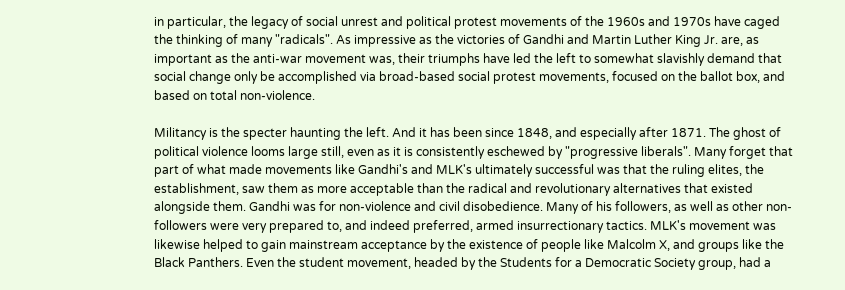in particular, the legacy of social unrest and political protest movements of the 1960s and 1970s have caged the thinking of many "radicals". As impressive as the victories of Gandhi and Martin Luther King Jr. are, as important as the anti-war movement was, their triumphs have led the left to somewhat slavishly demand that social change only be accomplished via broad-based social protest movements, focused on the ballot box, and based on total non-violence.

Militancy is the specter haunting the left. And it has been since 1848, and especially after 1871. The ghost of political violence looms large still, even as it is consistently eschewed by "progressive liberals". Many forget that part of what made movements like Gandhi's and MLK's ultimately successful was that the ruling elites, the establishment, saw them as more acceptable than the radical and revolutionary alternatives that existed alongside them. Gandhi was for non-violence and civil disobedience. Many of his followers, as well as other non-followers were very prepared to, and indeed preferred, armed insurrectionary tactics. MLK's movement was likewise helped to gain mainstream acceptance by the existence of people like Malcolm X, and groups like the Black Panthers. Even the student movement, headed by the Students for a Democratic Society group, had a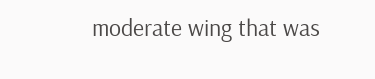moderate wing that was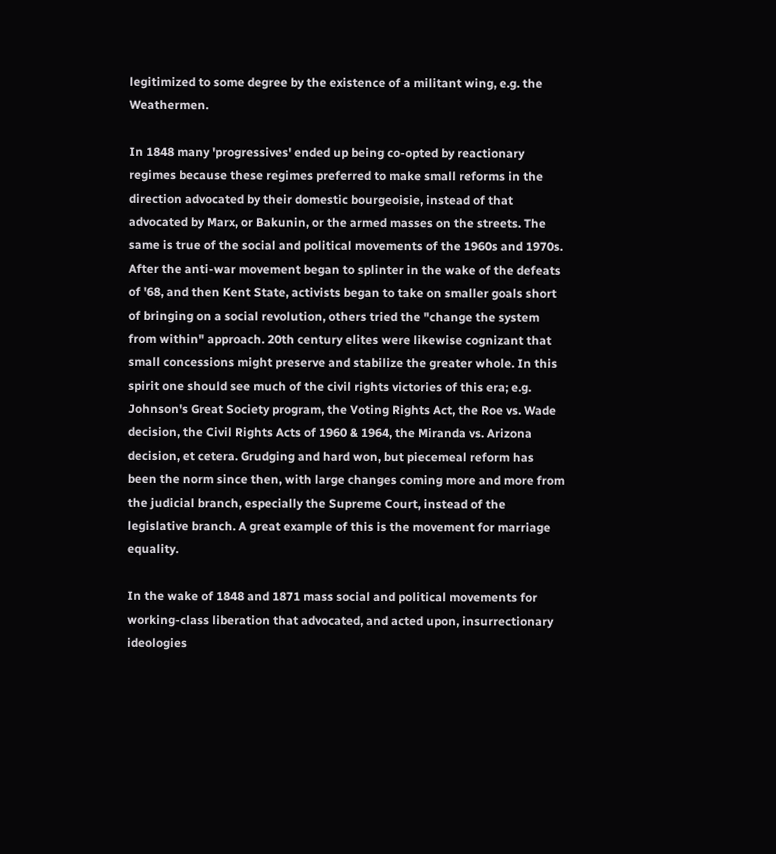legitimized to some degree by the existence of a militant wing, e.g. the Weathermen.

In 1848 many 'progressives' ended up being co-opted by reactionary regimes because these regimes preferred to make small reforms in the direction advocated by their domestic bourgeoisie, instead of that advocated by Marx, or Bakunin, or the armed masses on the streets. The same is true of the social and political movements of the 1960s and 1970s. After the anti-war movement began to splinter in the wake of the defeats of '68, and then Kent State, activists began to take on smaller goals short of bringing on a social revolution, others tried the "change the system from within" approach. 20th century elites were likewise cognizant that small concessions might preserve and stabilize the greater whole. In this spirit one should see much of the civil rights victories of this era; e.g. Johnson's Great Society program, the Voting Rights Act, the Roe vs. Wade decision, the Civil Rights Acts of 1960 & 1964, the Miranda vs. Arizona decision, et cetera. Grudging and hard won, but piecemeal reform has been the norm since then, with large changes coming more and more from the judicial branch, especially the Supreme Court, instead of the legislative branch. A great example of this is the movement for marriage equality.

In the wake of 1848 and 1871 mass social and political movements for working-class liberation that advocated, and acted upon, insurrectionary ideologies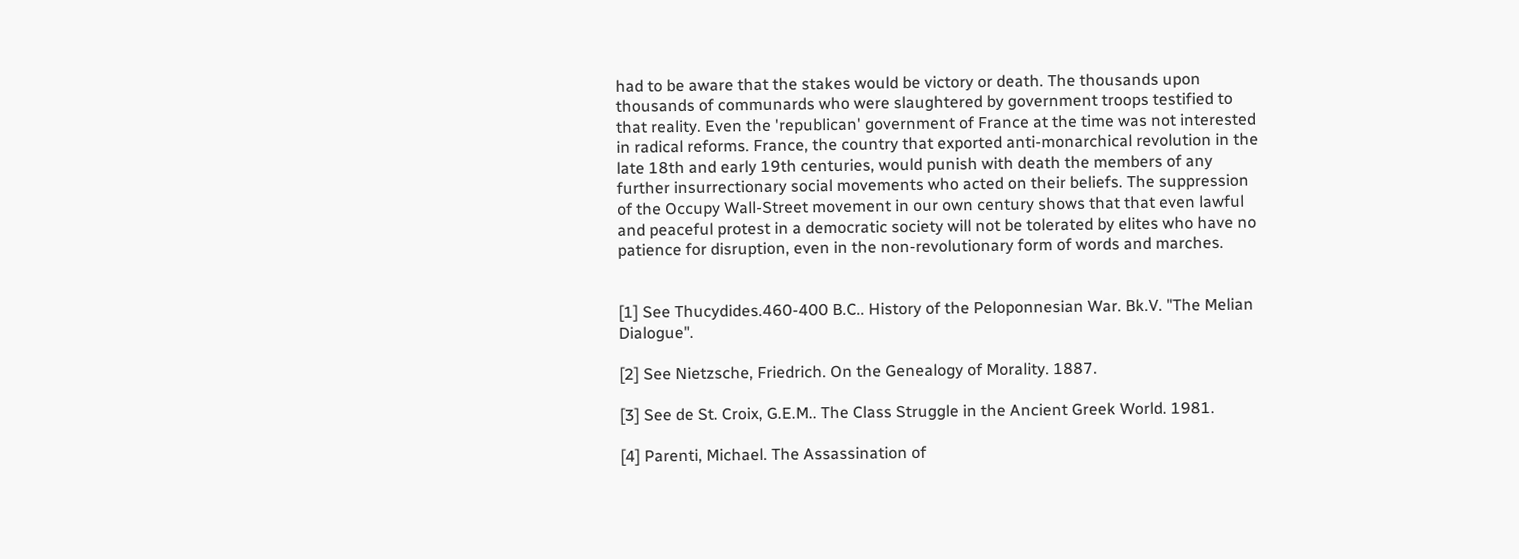had to be aware that the stakes would be victory or death. The thousands upon thousands of communards who were slaughtered by government troops testified to that reality. Even the 'republican' government of France at the time was not interested in radical reforms. France, the country that exported anti-monarchical revolution in the late 18th and early 19th centuries, would punish with death the members of any further insurrectionary social movements who acted on their beliefs. The suppression of the Occupy Wall-Street movement in our own century shows that that even lawful and peaceful protest in a democratic society will not be tolerated by elites who have no patience for disruption, even in the non-revolutionary form of words and marches.


[1] See Thucydides.460-400 B.C.. History of the Peloponnesian War. Bk.V. "The Melian Dialogue".

[2] See Nietzsche, Friedrich. On the Genealogy of Morality. 1887.

[3] See de St. Croix, G.E.M.. The Class Struggle in the Ancient Greek World. 1981.

[4] Parenti, Michael. The Assassination of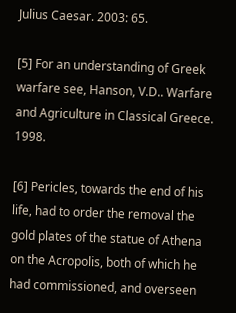Julius Caesar. 2003: 65.

[5] For an understanding of Greek warfare see, Hanson, V.D.. Warfare and Agriculture in Classical Greece. 1998.

[6] Pericles, towards the end of his life, had to order the removal the gold plates of the statue of Athena on the Acropolis, both of which he had commissioned, and overseen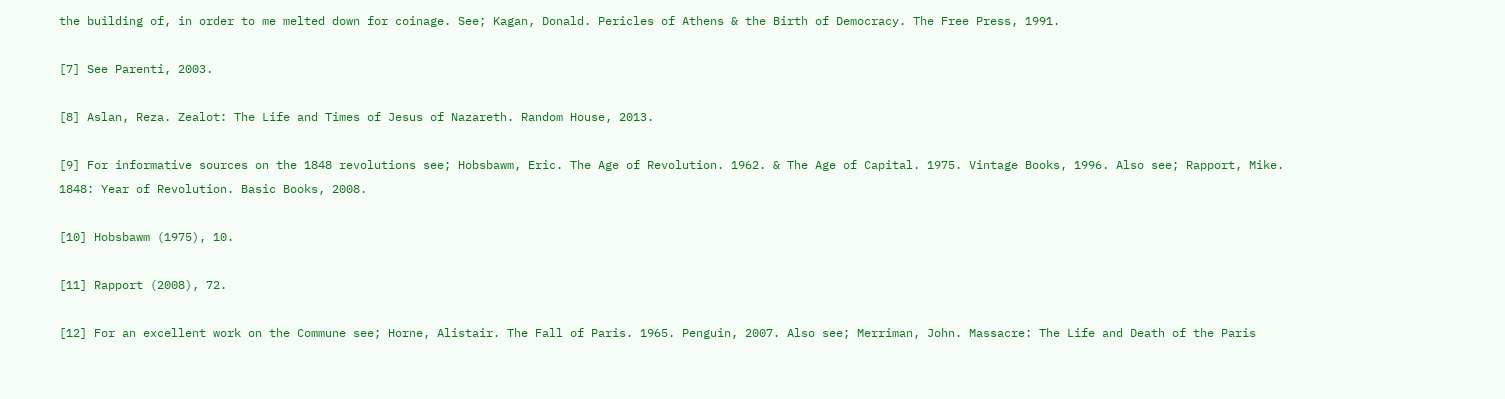the building of, in order to me melted down for coinage. See; Kagan, Donald. Pericles of Athens & the Birth of Democracy. The Free Press, 1991.

[7] See Parenti, 2003.

[8] Aslan, Reza. Zealot: The Life and Times of Jesus of Nazareth. Random House, 2013.

[9] For informative sources on the 1848 revolutions see; Hobsbawm, Eric. The Age of Revolution. 1962. & The Age of Capital. 1975. Vintage Books, 1996. Also see; Rapport, Mike. 1848: Year of Revolution. Basic Books, 2008.

[10] Hobsbawm (1975), 10.

[11] Rapport (2008), 72.

[12] For an excellent work on the Commune see; Horne, Alistair. The Fall of Paris. 1965. Penguin, 2007. Also see; Merriman, John. Massacre: The Life and Death of the Paris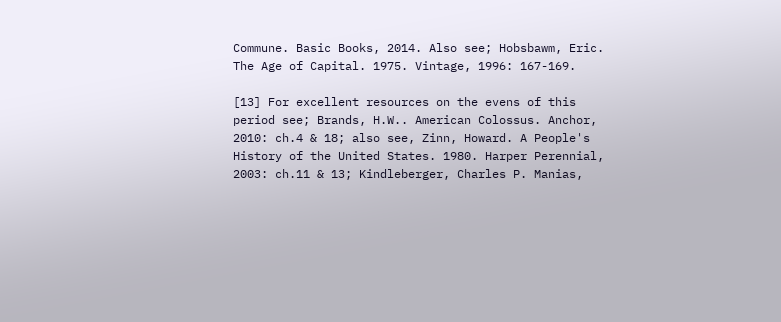Commune. Basic Books, 2014. Also see; Hobsbawm, Eric. The Age of Capital. 1975. Vintage, 1996: 167-169.

[13] For excellent resources on the evens of this period see; Brands, H.W.. American Colossus. Anchor, 2010: ch.4 & 18; also see, Zinn, Howard. A People's History of the United States. 1980. Harper Perennial, 2003: ch.11 & 13; Kindleberger, Charles P. Manias,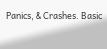Panics, & Crashes. Basic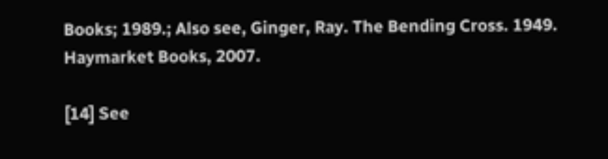Books; 1989.; Also see, Ginger, Ray. The Bending Cross. 1949. Haymarket Books, 2007.

[14] See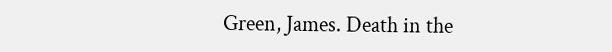Green, James. Death in the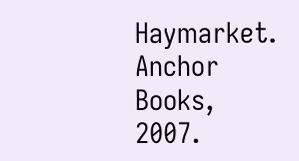Haymarket. Anchor Books, 2007.